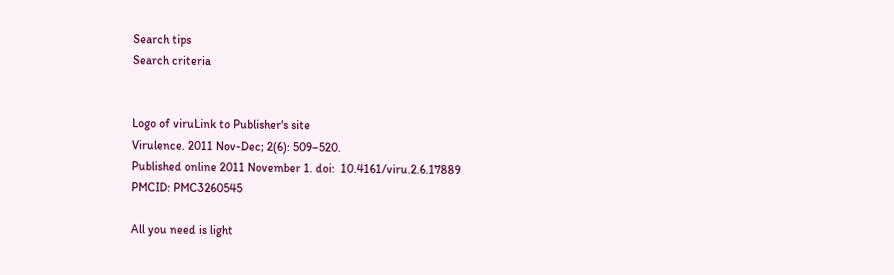Search tips
Search criteria


Logo of viruLink to Publisher's site
Virulence. 2011 Nov-Dec; 2(6): 509–520.
Published online 2011 November 1. doi:  10.4161/viru.2.6.17889
PMCID: PMC3260545

All you need is light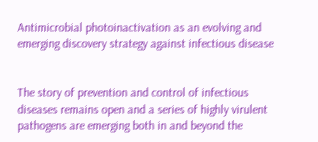Antimicrobial photoinactivation as an evolving and emerging discovery strategy against infectious disease


The story of prevention and control of infectious diseases remains open and a series of highly virulent pathogens are emerging both in and beyond the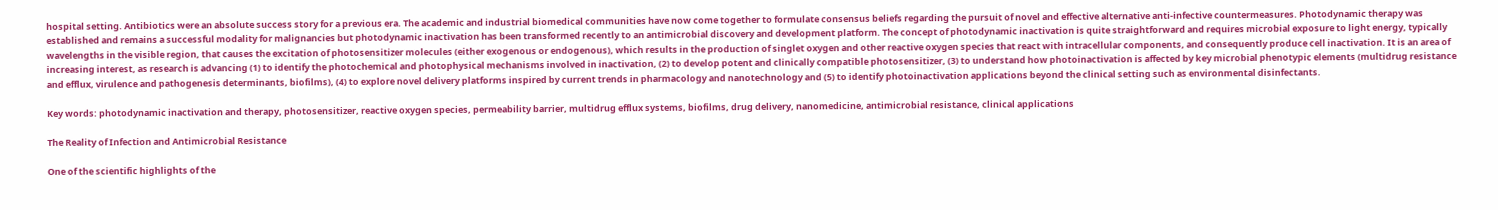hospital setting. Antibiotics were an absolute success story for a previous era. The academic and industrial biomedical communities have now come together to formulate consensus beliefs regarding the pursuit of novel and effective alternative anti-infective countermeasures. Photodynamic therapy was established and remains a successful modality for malignancies but photodynamic inactivation has been transformed recently to an antimicrobial discovery and development platform. The concept of photodynamic inactivation is quite straightforward and requires microbial exposure to light energy, typically wavelengths in the visible region, that causes the excitation of photosensitizer molecules (either exogenous or endogenous), which results in the production of singlet oxygen and other reactive oxygen species that react with intracellular components, and consequently produce cell inactivation. It is an area of increasing interest, as research is advancing (1) to identify the photochemical and photophysical mechanisms involved in inactivation, (2) to develop potent and clinically compatible photosensitizer, (3) to understand how photoinactivation is affected by key microbial phenotypic elements (multidrug resistance and efflux, virulence and pathogenesis determinants, biofilms), (4) to explore novel delivery platforms inspired by current trends in pharmacology and nanotechnology and (5) to identify photoinactivation applications beyond the clinical setting such as environmental disinfectants.

Key words: photodynamic inactivation and therapy, photosensitizer, reactive oxygen species, permeability barrier, multidrug efflux systems, biofilms, drug delivery, nanomedicine, antimicrobial resistance, clinical applications

The Reality of Infection and Antimicrobial Resistance

One of the scientific highlights of the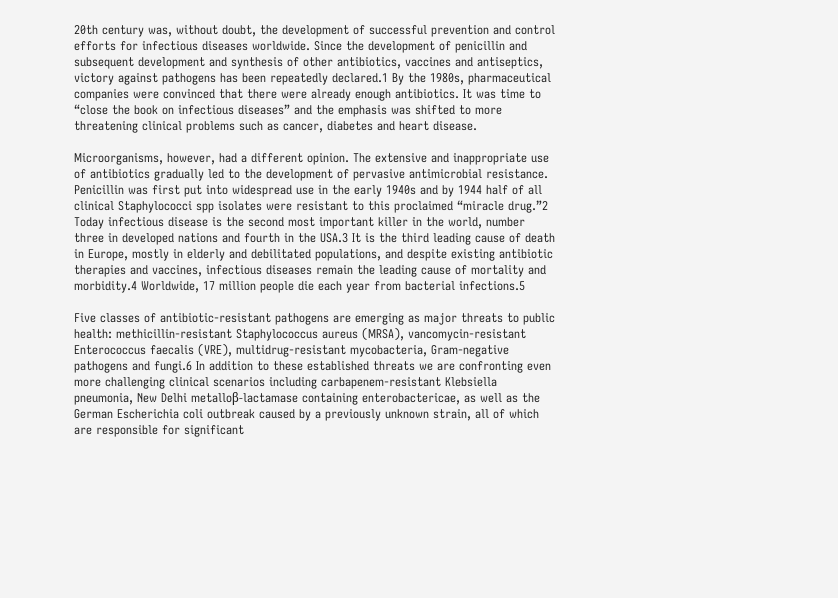20th century was, without doubt, the development of successful prevention and control efforts for infectious diseases worldwide. Since the development of penicillin and subsequent development and synthesis of other antibiotics, vaccines and antiseptics, victory against pathogens has been repeatedly declared.1 By the 1980s, pharmaceutical companies were convinced that there were already enough antibiotics. It was time to “close the book on infectious diseases” and the emphasis was shifted to more threatening clinical problems such as cancer, diabetes and heart disease.

Microorganisms, however, had a different opinion. The extensive and inappropriate use of antibiotics gradually led to the development of pervasive antimicrobial resistance. Penicillin was first put into widespread use in the early 1940s and by 1944 half of all clinical Staphylococci spp isolates were resistant to this proclaimed “miracle drug.”2 Today infectious disease is the second most important killer in the world, number three in developed nations and fourth in the USA.3 It is the third leading cause of death in Europe, mostly in elderly and debilitated populations, and despite existing antibiotic therapies and vaccines, infectious diseases remain the leading cause of mortality and morbidity.4 Worldwide, 17 million people die each year from bacterial infections.5

Five classes of antibiotic-resistant pathogens are emerging as major threats to public health: methicillin-resistant Staphylococcus aureus (MRSA), vancomycin-resistant Enterococcus faecalis (VRE), multidrug-resistant mycobacteria, Gram-negative pathogens and fungi.6 In addition to these established threats we are confronting even more challenging clinical scenarios including carbapenem-resistant Klebsiella pneumonia, New Delhi metalloβ-lactamase containing enterobactericae, as well as the German Escherichia coli outbreak caused by a previously unknown strain, all of which are responsible for significant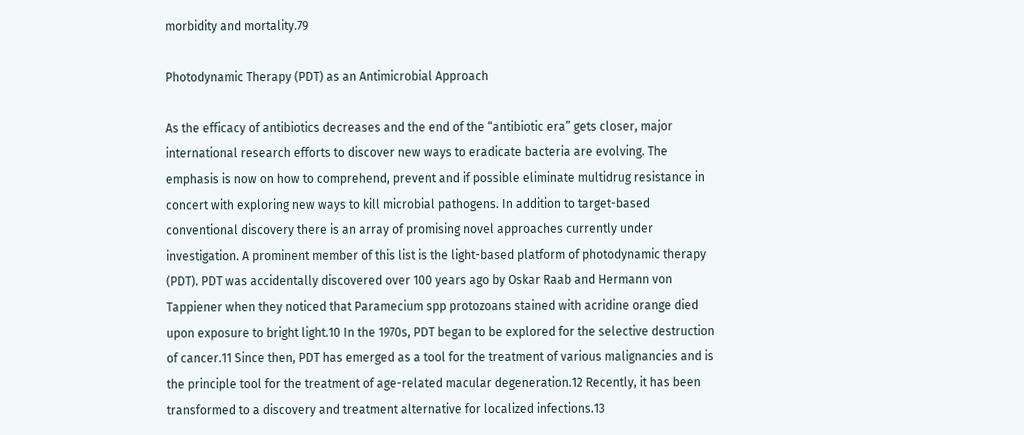morbidity and mortality.79

Photodynamic Therapy (PDT) as an Antimicrobial Approach

As the efficacy of antibiotics decreases and the end of the “antibiotic era” gets closer, major international research efforts to discover new ways to eradicate bacteria are evolving. The emphasis is now on how to comprehend, prevent and if possible eliminate multidrug resistance in concert with exploring new ways to kill microbial pathogens. In addition to target-based conventional discovery there is an array of promising novel approaches currently under investigation. A prominent member of this list is the light-based platform of photodynamic therapy (PDT). PDT was accidentally discovered over 100 years ago by Oskar Raab and Hermann von Tappiener when they noticed that Paramecium spp protozoans stained with acridine orange died upon exposure to bright light.10 In the 1970s, PDT began to be explored for the selective destruction of cancer.11 Since then, PDT has emerged as a tool for the treatment of various malignancies and is the principle tool for the treatment of age-related macular degeneration.12 Recently, it has been transformed to a discovery and treatment alternative for localized infections.13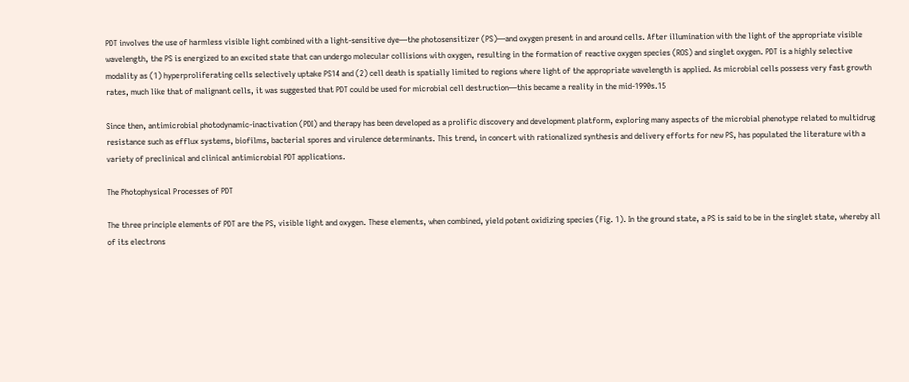PDT involves the use of harmless visible light combined with a light-sensitive dye—the photosensitizer (PS)—and oxygen present in and around cells. After illumination with the light of the appropriate visible wavelength, the PS is energized to an excited state that can undergo molecular collisions with oxygen, resulting in the formation of reactive oxygen species (ROS) and singlet oxygen. PDT is a highly selective modality as (1) hyperproliferating cells selectively uptake PS14 and (2) cell death is spatially limited to regions where light of the appropriate wavelength is applied. As microbial cells possess very fast growth rates, much like that of malignant cells, it was suggested that PDT could be used for microbial cell destruction—this became a reality in the mid-1990s.15

Since then, antimicrobial photodynamic-inactivation (PDI) and therapy has been developed as a prolific discovery and development platform, exploring many aspects of the microbial phenotype related to multidrug resistance such as efflux systems, biofilms, bacterial spores and virulence determinants. This trend, in concert with rationalized synthesis and delivery efforts for new PS, has populated the literature with a variety of preclinical and clinical antimicrobial PDT applications.

The Photophysical Processes of PDT

The three principle elements of PDT are the PS, visible light and oxygen. These elements, when combined, yield potent oxidizing species (Fig. 1). In the ground state, a PS is said to be in the singlet state, whereby all of its electrons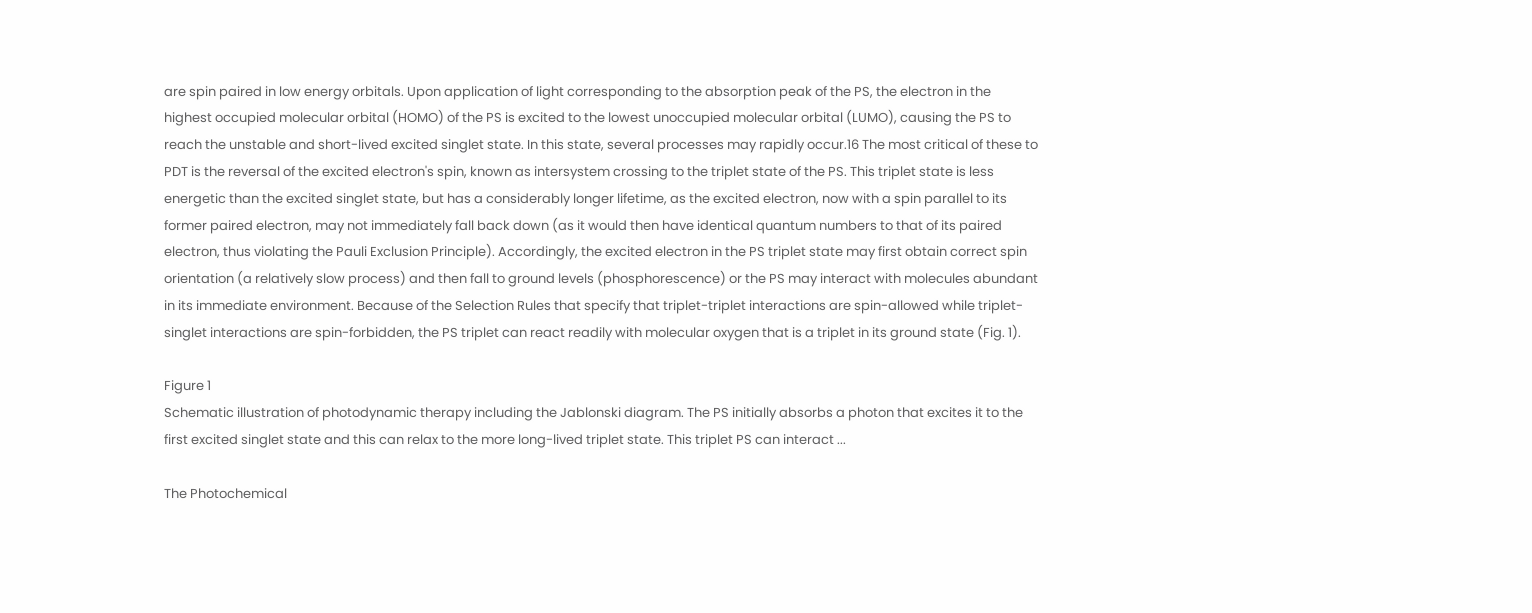are spin paired in low energy orbitals. Upon application of light corresponding to the absorption peak of the PS, the electron in the highest occupied molecular orbital (HOMO) of the PS is excited to the lowest unoccupied molecular orbital (LUMO), causing the PS to reach the unstable and short-lived excited singlet state. In this state, several processes may rapidly occur.16 The most critical of these to PDT is the reversal of the excited electron's spin, known as intersystem crossing to the triplet state of the PS. This triplet state is less energetic than the excited singlet state, but has a considerably longer lifetime, as the excited electron, now with a spin parallel to its former paired electron, may not immediately fall back down (as it would then have identical quantum numbers to that of its paired electron, thus violating the Pauli Exclusion Principle). Accordingly, the excited electron in the PS triplet state may first obtain correct spin orientation (a relatively slow process) and then fall to ground levels (phosphorescence) or the PS may interact with molecules abundant in its immediate environment. Because of the Selection Rules that specify that triplet-triplet interactions are spin-allowed while triplet-singlet interactions are spin-forbidden, the PS triplet can react readily with molecular oxygen that is a triplet in its ground state (Fig. 1).

Figure 1
Schematic illustration of photodynamic therapy including the Jablonski diagram. The PS initially absorbs a photon that excites it to the first excited singlet state and this can relax to the more long-lived triplet state. This triplet PS can interact ...

The Photochemical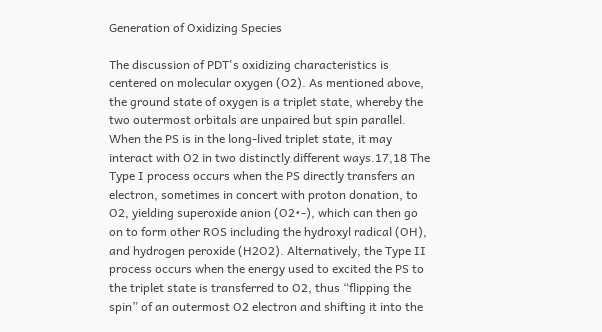Generation of Oxidizing Species

The discussion of PDT's oxidizing characteristics is centered on molecular oxygen (O2). As mentioned above, the ground state of oxygen is a triplet state, whereby the two outermost orbitals are unpaired but spin parallel. When the PS is in the long-lived triplet state, it may interact with O2 in two distinctly different ways.17,18 The Type I process occurs when the PS directly transfers an electron, sometimes in concert with proton donation, to O2, yielding superoxide anion (O2•-), which can then go on to form other ROS including the hydroxyl radical (OH), and hydrogen peroxide (H2O2). Alternatively, the Type II process occurs when the energy used to excited the PS to the triplet state is transferred to O2, thus “flipping the spin” of an outermost O2 electron and shifting it into the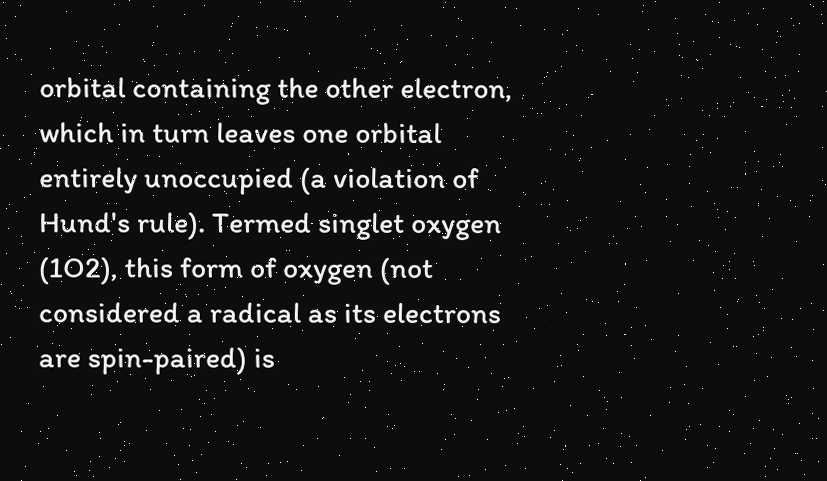orbital containing the other electron, which in turn leaves one orbital entirely unoccupied (a violation of Hund's rule). Termed singlet oxygen (1O2), this form of oxygen (not considered a radical as its electrons are spin-paired) is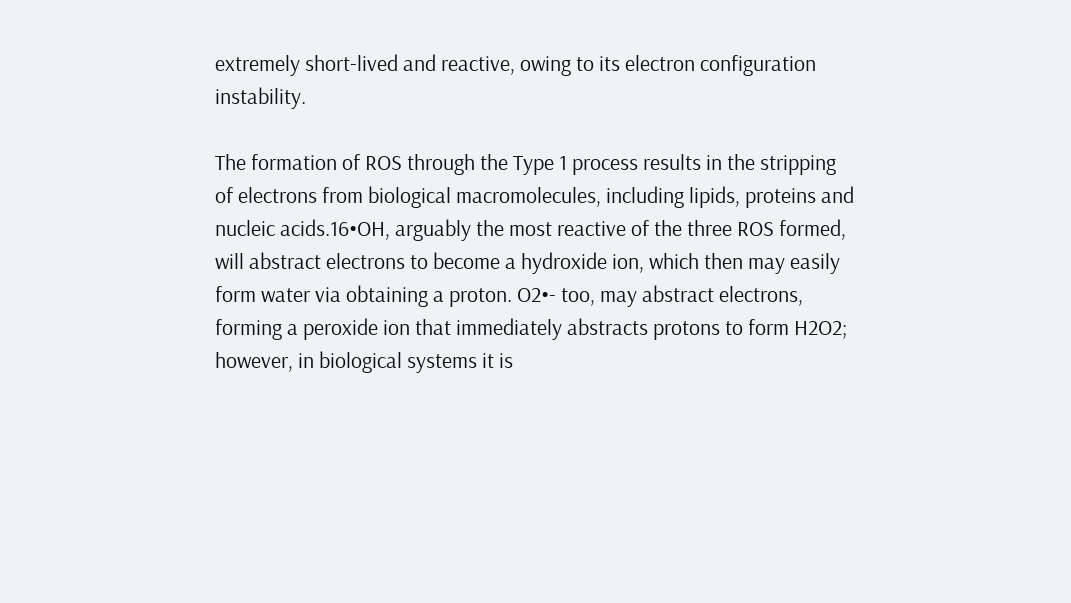extremely short-lived and reactive, owing to its electron configuration instability.

The formation of ROS through the Type 1 process results in the stripping of electrons from biological macromolecules, including lipids, proteins and nucleic acids.16•OH, arguably the most reactive of the three ROS formed, will abstract electrons to become a hydroxide ion, which then may easily form water via obtaining a proton. O2•- too, may abstract electrons, forming a peroxide ion that immediately abstracts protons to form H2O2; however, in biological systems it is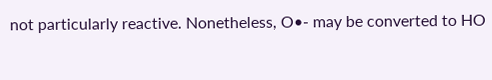not particularly reactive. Nonetheless, O•- may be converted to HO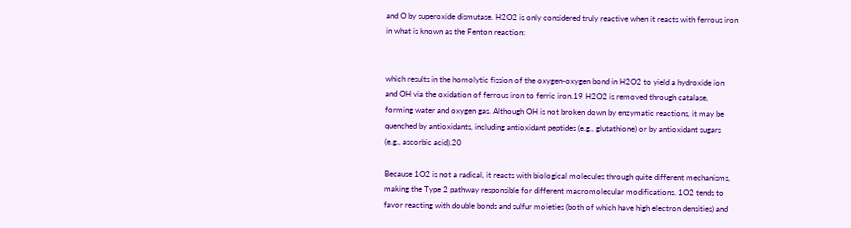and O by superoxide dismutase. H2O2 is only considered truly reactive when it reacts with ferrous iron in what is known as the Fenton reaction:


which results in the homolytic fission of the oxygen-oxygen bond in H2O2 to yield a hydroxide ion and OH via the oxidation of ferrous iron to ferric iron.19 H2O2 is removed through catalase, forming water and oxygen gas. Although OH is not broken down by enzymatic reactions, it may be quenched by antioxidants, including antioxidant peptides (e.g., glutathione) or by antioxidant sugars (e.g., ascorbic acid).20

Because 1O2 is not a radical, it reacts with biological molecules through quite different mechanisms, making the Type 2 pathway responsible for different macromolecular modifications. 1O2 tends to favor reacting with double bonds and sulfur moieties (both of which have high electron densities) and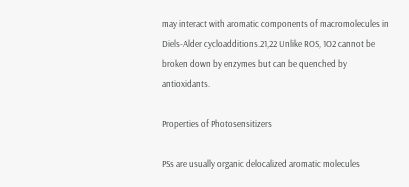may interact with aromatic components of macromolecules in Diels-Alder cycloadditions.21,22 Unlike ROS, 1O2 cannot be broken down by enzymes but can be quenched by antioxidants.

Properties of Photosensitizers

PSs are usually organic delocalized aromatic molecules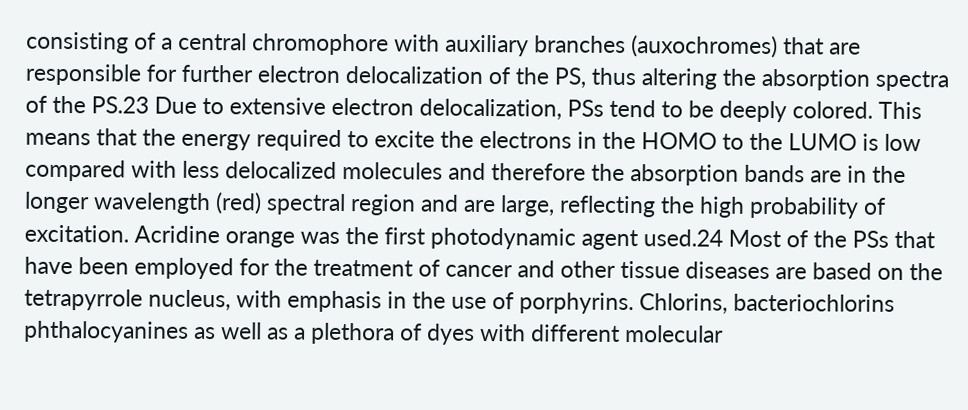consisting of a central chromophore with auxiliary branches (auxochromes) that are responsible for further electron delocalization of the PS, thus altering the absorption spectra of the PS.23 Due to extensive electron delocalization, PSs tend to be deeply colored. This means that the energy required to excite the electrons in the HOMO to the LUMO is low compared with less delocalized molecules and therefore the absorption bands are in the longer wavelength (red) spectral region and are large, reflecting the high probability of excitation. Acridine orange was the first photodynamic agent used.24 Most of the PSs that have been employed for the treatment of cancer and other tissue diseases are based on the tetrapyrrole nucleus, with emphasis in the use of porphyrins. Chlorins, bacteriochlorins phthalocyanines as well as a plethora of dyes with different molecular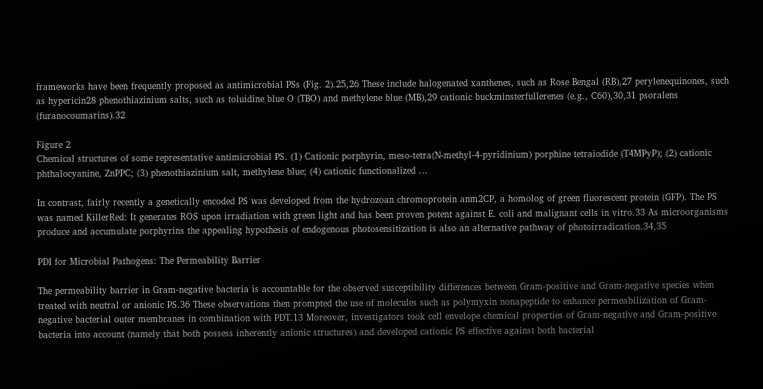frameworks have been frequently proposed as antimicrobial PSs (Fig. 2).25,26 These include halogenated xanthenes, such as Rose Bengal (RB),27 perylenequinones, such as hypericin28 phenothiazinium salts, such as toluidine blue O (TBO) and methylene blue (MB),29 cationic buckminsterfullerenes (e.g., C60),30,31 psoralens (furanocoumarins).32

Figure 2
Chemical structures of some representative antimicrobial PS. (1) Cationic porphyrin, meso-tetra(N-methyl-4-pyridinium) porphine tetraiodide (T4MPyP); (2) cationic phthalocyanine, ZnPPC; (3) phenothiazinium salt, methylene blue; (4) cationic functionalized ...

In contrast, fairly recently a genetically encoded PS was developed from the hydrozoan chromoprotein anm2CP, a homolog of green fluorescent protein (GFP). The PS was named KillerRed: It generates ROS upon irradiation with green light and has been proven potent against E. coli and malignant cells in vitro.33 As microorganisms produce and accumulate porphyrins the appealing hypothesis of endogenous photosensitization is also an alternative pathway of photoirradication.34,35

PDI for Microbial Pathogens: The Permeability Barrier

The permeability barrier in Gram-negative bacteria is accountable for the observed susceptibility differences between Gram-positive and Gram-negative species when treated with neutral or anionic PS.36 These observations then prompted the use of molecules such as polymyxin nonapeptide to enhance permeabilization of Gram-negative bacterial outer membranes in combination with PDT.13 Moreover, investigators took cell envelope chemical properties of Gram-negative and Gram-positive bacteria into account (namely that both possess inherently anionic structures) and developed cationic PS effective against both bacterial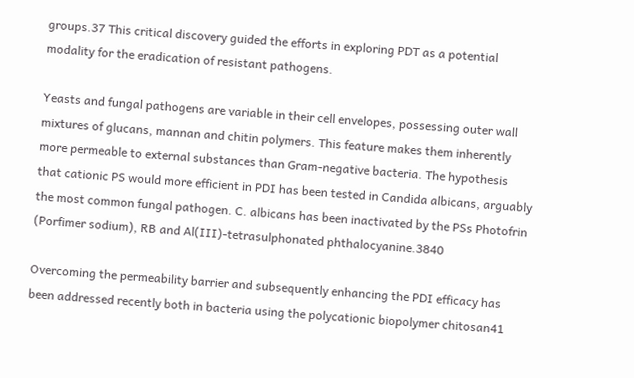groups.37 This critical discovery guided the efforts in exploring PDT as a potential modality for the eradication of resistant pathogens.

Yeasts and fungal pathogens are variable in their cell envelopes, possessing outer wall mixtures of glucans, mannan and chitin polymers. This feature makes them inherently more permeable to external substances than Gram-negative bacteria. The hypothesis that cationic PS would more efficient in PDI has been tested in Candida albicans, arguably the most common fungal pathogen. C. albicans has been inactivated by the PSs Photofrin (Porfimer sodium), RB and Al(III)-tetrasulphonated phthalocyanine.3840

Overcoming the permeability barrier and subsequently enhancing the PDI efficacy has been addressed recently both in bacteria using the polycationic biopolymer chitosan41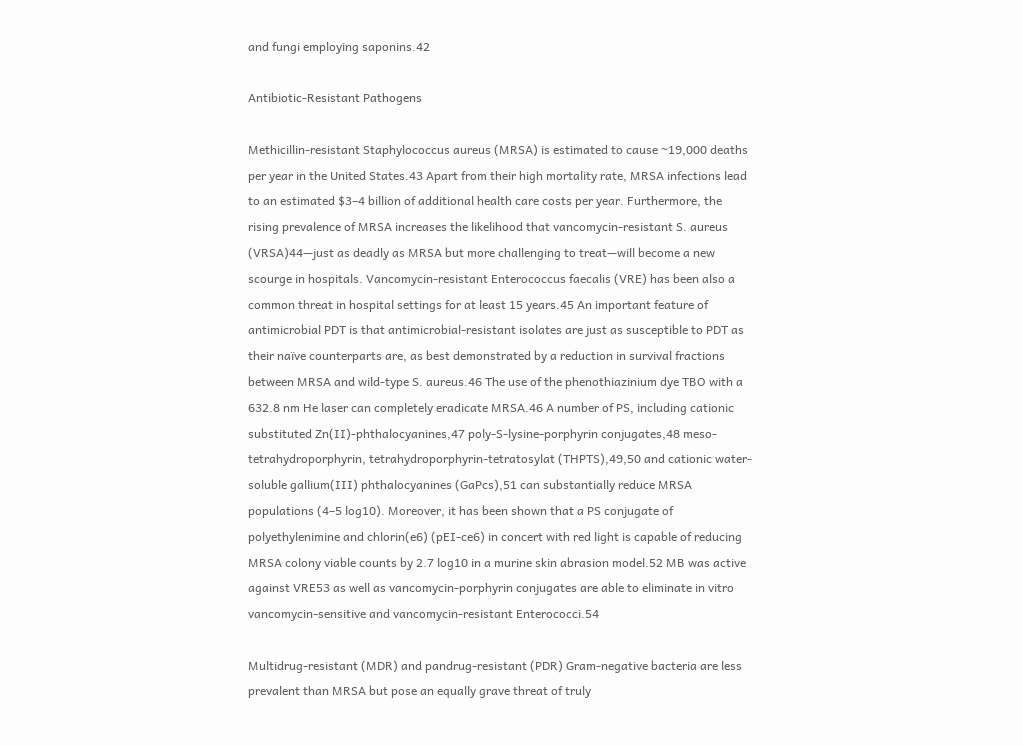and fungi employing saponins.42

Antibiotic-Resistant Pathogens

Methicillin-resistant Staphylococcus aureus (MRSA) is estimated to cause ~19,000 deaths per year in the United States.43 Apart from their high mortality rate, MRSA infections lead to an estimated $3–4 billion of additional health care costs per year. Furthermore, the rising prevalence of MRSA increases the likelihood that vancomycin-resistant S. aureus (VRSA)44—just as deadly as MRSA but more challenging to treat—will become a new scourge in hospitals. Vancomycin-resistant Enterococcus faecalis (VRE) has been also a common threat in hospital settings for at least 15 years.45 An important feature of antimicrobial PDT is that antimicrobial-resistant isolates are just as susceptible to PDT as their naïve counterparts are, as best demonstrated by a reduction in survival fractions between MRSA and wild-type S. aureus.46 The use of the phenothiazinium dye TBO with a 632.8 nm He laser can completely eradicate MRSA.46 A number of PS, including cationic substituted Zn(II)-phthalocyanines,47 poly-S-lysine-porphyrin conjugates,48 meso-tetrahydroporphyrin, tetrahydroporphyrin-tetratosylat (THPTS),49,50 and cationic water-soluble gallium(III) phthalocyanines (GaPcs),51 can substantially reduce MRSA populations (4–5 log10). Moreover, it has been shown that a PS conjugate of polyethylenimine and chlorin(e6) (pEI-ce6) in concert with red light is capable of reducing MRSA colony viable counts by 2.7 log10 in a murine skin abrasion model.52 MB was active against VRE53 as well as vancomycin-porphyrin conjugates are able to eliminate in vitro vancomycin-sensitive and vancomycin-resistant Enterococci.54

Multidrug-resistant (MDR) and pandrug-resistant (PDR) Gram-negative bacteria are less prevalent than MRSA but pose an equally grave threat of truly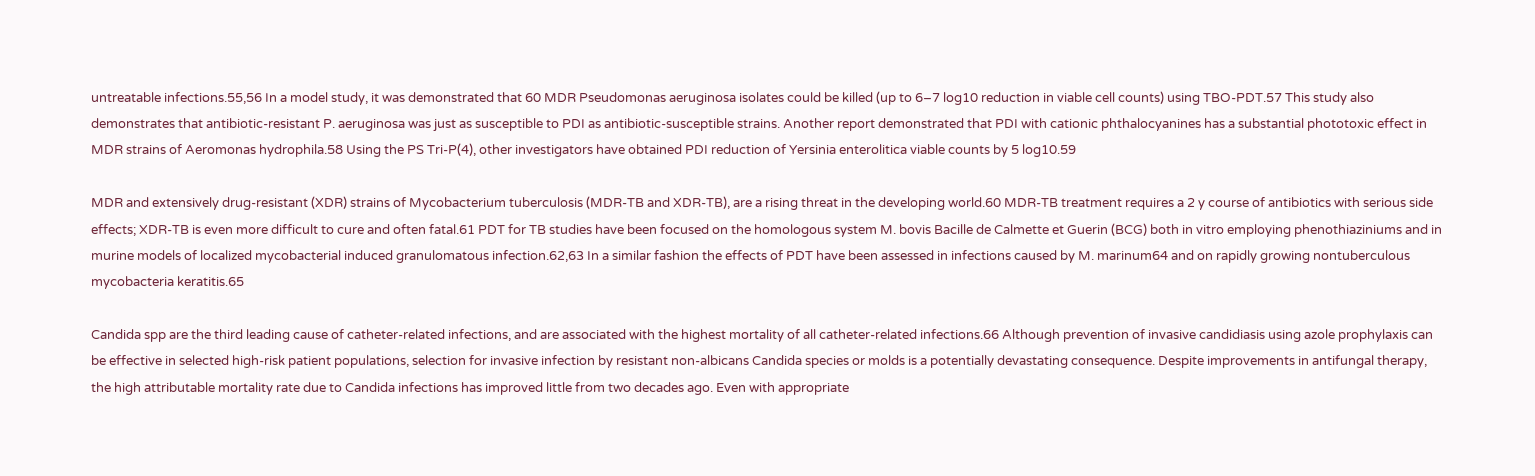untreatable infections.55,56 In a model study, it was demonstrated that 60 MDR Pseudomonas aeruginosa isolates could be killed (up to 6–7 log10 reduction in viable cell counts) using TBO-PDT.57 This study also demonstrates that antibiotic-resistant P. aeruginosa was just as susceptible to PDI as antibiotic-susceptible strains. Another report demonstrated that PDI with cationic phthalocyanines has a substantial phototoxic effect in MDR strains of Aeromonas hydrophila.58 Using the PS Tri-P(4), other investigators have obtained PDI reduction of Yersinia enterolitica viable counts by 5 log10.59

MDR and extensively drug-resistant (XDR) strains of Mycobacterium tuberculosis (MDR-TB and XDR-TB), are a rising threat in the developing world.60 MDR-TB treatment requires a 2 y course of antibiotics with serious side effects; XDR-TB is even more difficult to cure and often fatal.61 PDT for TB studies have been focused on the homologous system M. bovis Bacille de Calmette et Guerin (BCG) both in vitro employing phenothiaziniums and in murine models of localized mycobacterial induced granulomatous infection.62,63 In a similar fashion the effects of PDT have been assessed in infections caused by M. marinum64 and on rapidly growing nontuberculous mycobacteria keratitis.65

Candida spp are the third leading cause of catheter-related infections, and are associated with the highest mortality of all catheter-related infections.66 Although prevention of invasive candidiasis using azole prophylaxis can be effective in selected high-risk patient populations, selection for invasive infection by resistant non-albicans Candida species or molds is a potentially devastating consequence. Despite improvements in antifungal therapy, the high attributable mortality rate due to Candida infections has improved little from two decades ago. Even with appropriate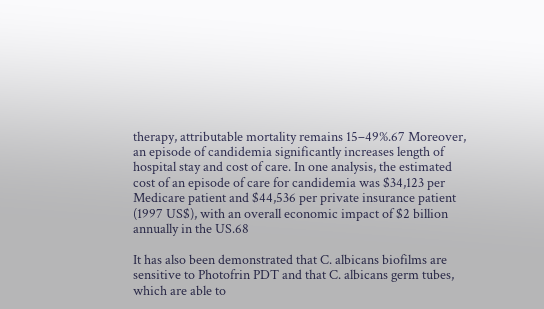therapy, attributable mortality remains 15–49%.67 Moreover, an episode of candidemia significantly increases length of hospital stay and cost of care. In one analysis, the estimated cost of an episode of care for candidemia was $34,123 per Medicare patient and $44,536 per private insurance patient (1997 US$), with an overall economic impact of $2 billion annually in the US.68

It has also been demonstrated that C. albicans biofilms are sensitive to Photofrin PDT and that C. albicans germ tubes, which are able to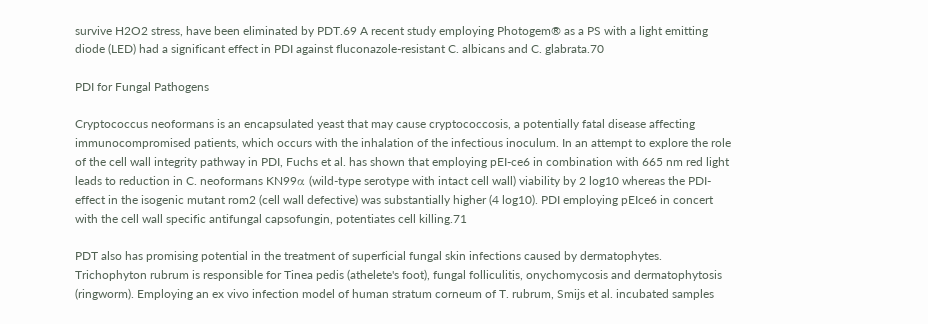survive H2O2 stress, have been eliminated by PDT.69 A recent study employing Photogem® as a PS with a light emitting diode (LED) had a significant effect in PDI against fluconazole-resistant C. albicans and C. glabrata.70

PDI for Fungal Pathogens

Cryptococcus neoformans is an encapsulated yeast that may cause cryptococcosis, a potentially fatal disease affecting immunocompromised patients, which occurs with the inhalation of the infectious inoculum. In an attempt to explore the role of the cell wall integrity pathway in PDI, Fuchs et al. has shown that employing pEI-ce6 in combination with 665 nm red light leads to reduction in C. neoformans KN99α (wild-type serotype with intact cell wall) viability by 2 log10 whereas the PDI-effect in the isogenic mutant rom2 (cell wall defective) was substantially higher (4 log10). PDI employing pEIce6 in concert with the cell wall specific antifungal capsofungin, potentiates cell killing.71

PDT also has promising potential in the treatment of superficial fungal skin infections caused by dermatophytes. Trichophyton rubrum is responsible for Tinea pedis (athelete's foot), fungal folliculitis, onychomycosis and dermatophytosis (ringworm). Employing an ex vivo infection model of human stratum corneum of T. rubrum, Smijs et al. incubated samples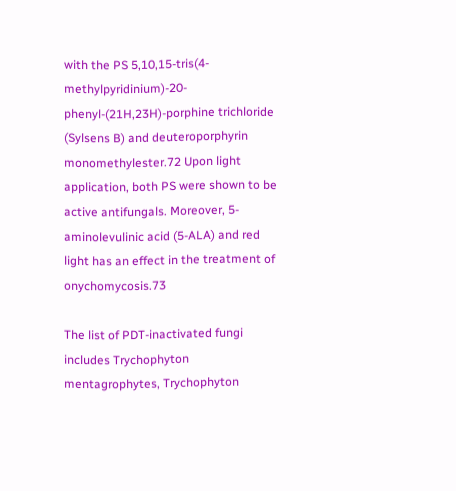with the PS 5,10,15-tris(4-methylpyridinium)-20-phenyl-(21H,23H)-porphine trichloride (Sylsens B) and deuteroporphyrin monomethylester.72 Upon light application, both PS were shown to be active antifungals. Moreover, 5-aminolevulinic acid (5-ALA) and red light has an effect in the treatment of onychomycosis.73

The list of PDT-inactivated fungi includes Trychophyton mentagrophytes, Trychophyton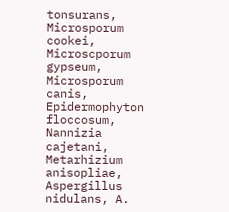tonsurans, Microsporum cookei, Microscporum gypseum, Microsporum canis, Epidermophyton floccosum, Nannizia cajetani, Metarhizium anisopliae, Aspergillus nidulans, A.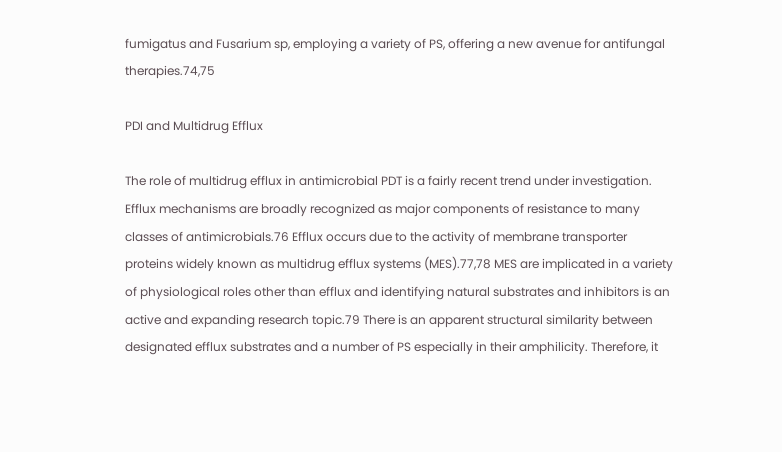fumigatus and Fusarium sp, employing a variety of PS, offering a new avenue for antifungal therapies.74,75

PDI and Multidrug Efflux

The role of multidrug efflux in antimicrobial PDT is a fairly recent trend under investigation. Efflux mechanisms are broadly recognized as major components of resistance to many classes of antimicrobials.76 Efflux occurs due to the activity of membrane transporter proteins widely known as multidrug efflux systems (MES).77,78 MES are implicated in a variety of physiological roles other than efflux and identifying natural substrates and inhibitors is an active and expanding research topic.79 There is an apparent structural similarity between designated efflux substrates and a number of PS especially in their amphilicity. Therefore, it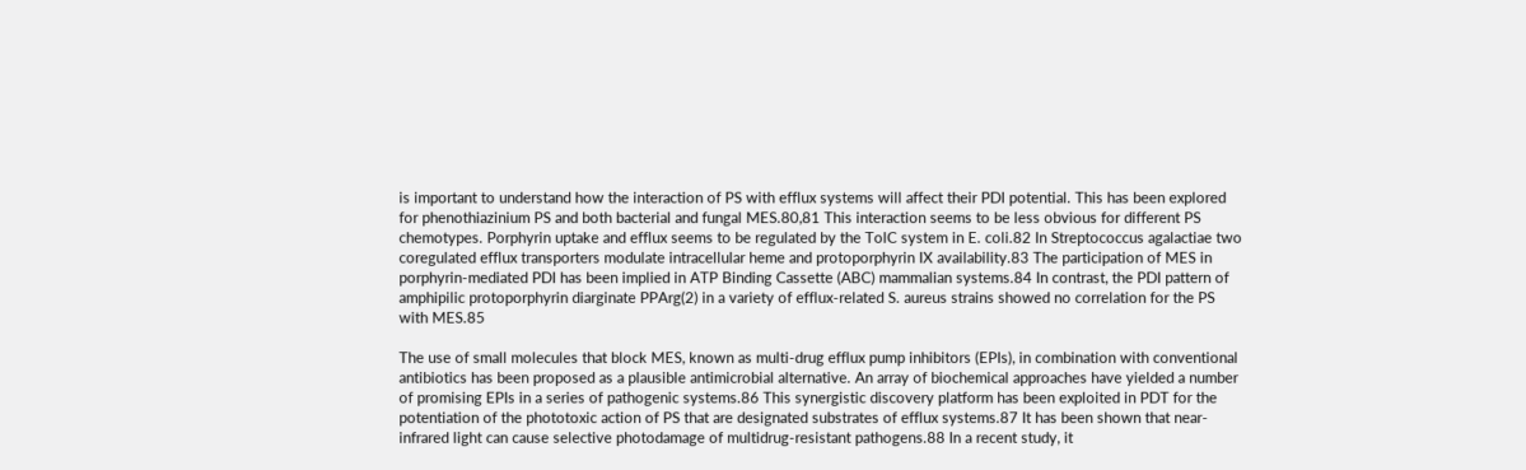is important to understand how the interaction of PS with efflux systems will affect their PDI potential. This has been explored for phenothiazinium PS and both bacterial and fungal MES.80,81 This interaction seems to be less obvious for different PS chemotypes. Porphyrin uptake and efflux seems to be regulated by the TolC system in E. coli.82 In Streptococcus agalactiae two coregulated efflux transporters modulate intracellular heme and protoporphyrin IX availability.83 The participation of MES in porphyrin-mediated PDI has been implied in ATP Binding Cassette (ABC) mammalian systems.84 In contrast, the PDI pattern of amphipilic protoporphyrin diarginate PPArg(2) in a variety of efflux-related S. aureus strains showed no correlation for the PS with MES.85

The use of small molecules that block MES, known as multi-drug efflux pump inhibitors (EPIs), in combination with conventional antibiotics has been proposed as a plausible antimicrobial alternative. An array of biochemical approaches have yielded a number of promising EPIs in a series of pathogenic systems.86 This synergistic discovery platform has been exploited in PDT for the potentiation of the phototoxic action of PS that are designated substrates of efflux systems.87 It has been shown that near-infrared light can cause selective photodamage of multidrug-resistant pathogens.88 In a recent study, it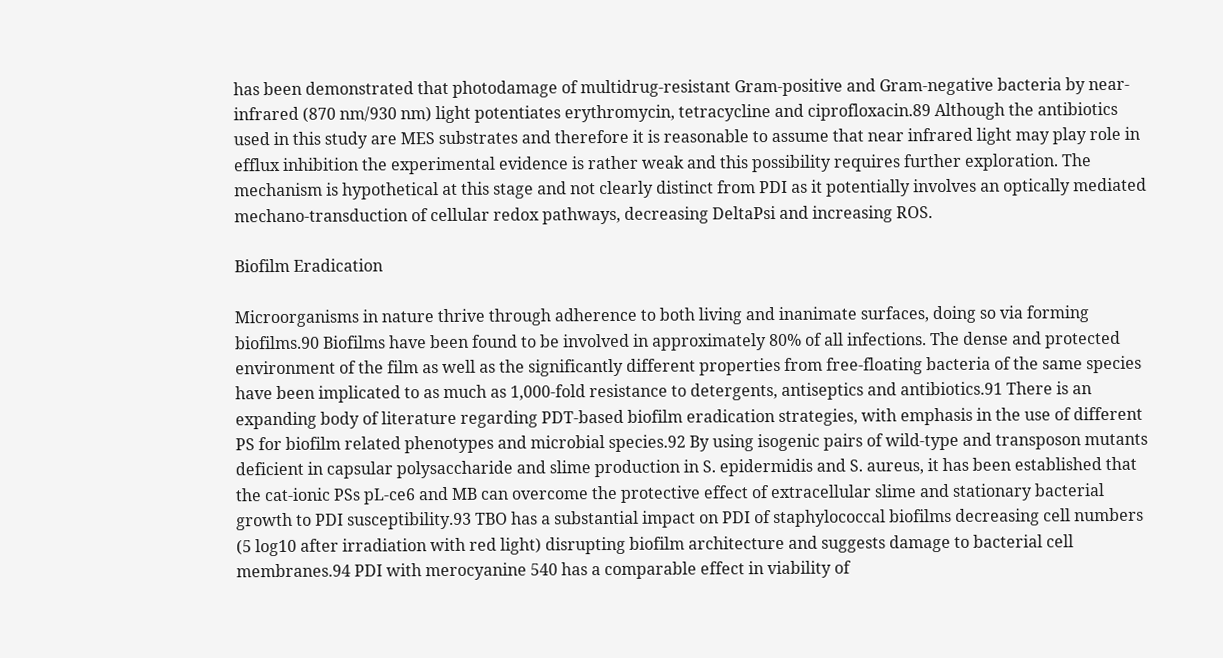has been demonstrated that photodamage of multidrug-resistant Gram-positive and Gram-negative bacteria by near-infrared (870 nm/930 nm) light potentiates erythromycin, tetracycline and ciprofloxacin.89 Although the antibiotics used in this study are MES substrates and therefore it is reasonable to assume that near infrared light may play role in efflux inhibition the experimental evidence is rather weak and this possibility requires further exploration. The mechanism is hypothetical at this stage and not clearly distinct from PDI as it potentially involves an optically mediated mechano-transduction of cellular redox pathways, decreasing DeltaPsi and increasing ROS.

Biofilm Eradication

Microorganisms in nature thrive through adherence to both living and inanimate surfaces, doing so via forming biofilms.90 Biofilms have been found to be involved in approximately 80% of all infections. The dense and protected environment of the film as well as the significantly different properties from free-floating bacteria of the same species have been implicated to as much as 1,000-fold resistance to detergents, antiseptics and antibiotics.91 There is an expanding body of literature regarding PDT-based biofilm eradication strategies, with emphasis in the use of different PS for biofilm related phenotypes and microbial species.92 By using isogenic pairs of wild-type and transposon mutants deficient in capsular polysaccharide and slime production in S. epidermidis and S. aureus, it has been established that the cat-ionic PSs pL-ce6 and MB can overcome the protective effect of extracellular slime and stationary bacterial growth to PDI susceptibility.93 TBO has a substantial impact on PDI of staphylococcal biofilms decreasing cell numbers (5 log10 after irradiation with red light) disrupting biofilm architecture and suggests damage to bacterial cell membranes.94 PDI with merocyanine 540 has a comparable effect in viability of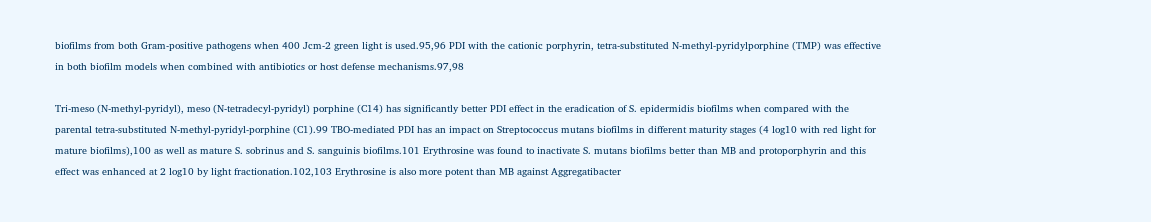biofilms from both Gram-positive pathogens when 400 Jcm-2 green light is used.95,96 PDI with the cationic porphyrin, tetra-substituted N-methyl-pyridylporphine (TMP) was effective in both biofilm models when combined with antibiotics or host defense mechanisms.97,98

Tri-meso (N-methyl-pyridyl), meso (N-tetradecyl-pyridyl) porphine (C14) has significantly better PDI effect in the eradication of S. epidermidis biofilms when compared with the parental tetra-substituted N-methyl-pyridyl-porphine (C1).99 TBO-mediated PDI has an impact on Streptococcus mutans biofilms in different maturity stages (4 log10 with red light for mature biofilms),100 as well as mature S. sobrinus and S. sanguinis biofilms.101 Erythrosine was found to inactivate S. mutans biofilms better than MB and protoporphyrin and this effect was enhanced at 2 log10 by light fractionation.102,103 Erythrosine is also more potent than MB against Aggregatibacter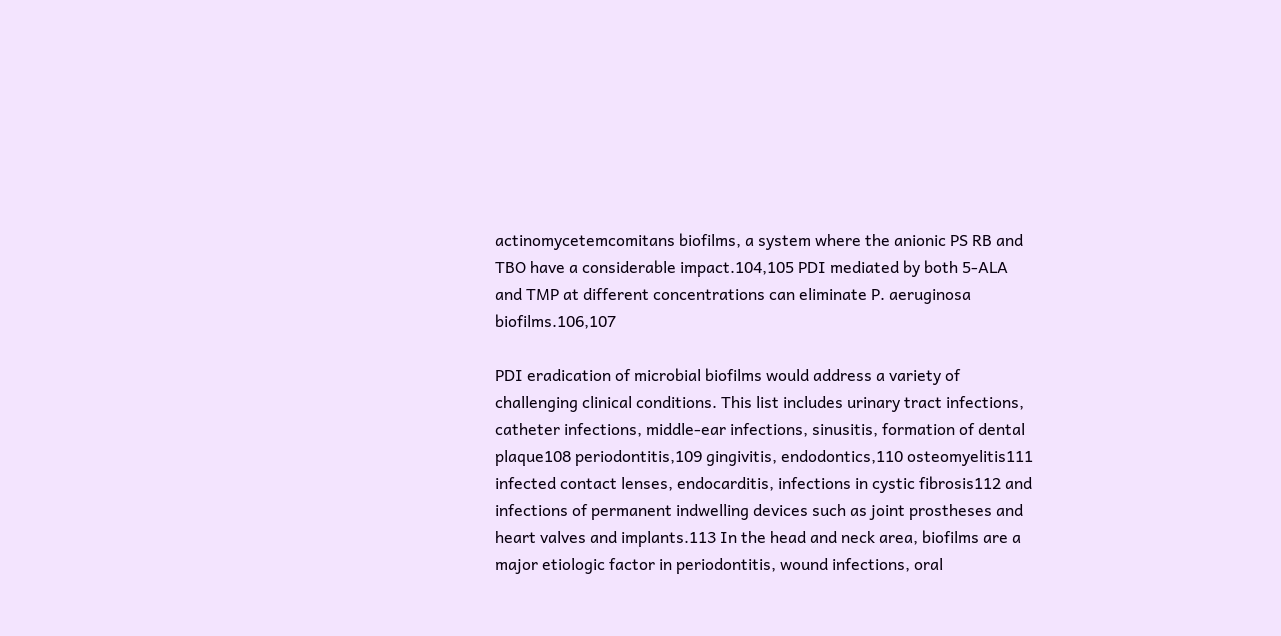actinomycetemcomitans biofilms, a system where the anionic PS RB and TBO have a considerable impact.104,105 PDI mediated by both 5-ALA and TMP at different concentrations can eliminate P. aeruginosa biofilms.106,107

PDI eradication of microbial biofilms would address a variety of challenging clinical conditions. This list includes urinary tract infections, catheter infections, middle-ear infections, sinusitis, formation of dental plaque108 periodontitis,109 gingivitis, endodontics,110 osteomyelitis111 infected contact lenses, endocarditis, infections in cystic fibrosis112 and infections of permanent indwelling devices such as joint prostheses and heart valves and implants.113 In the head and neck area, biofilms are a major etiologic factor in periodontitis, wound infections, oral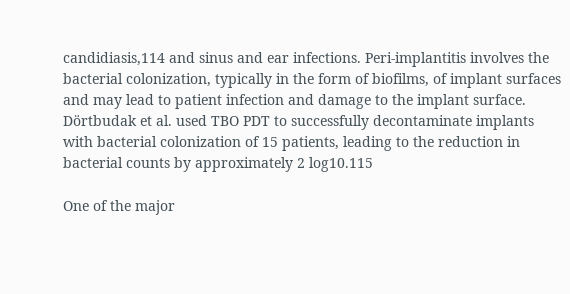candidiasis,114 and sinus and ear infections. Peri-implantitis involves the bacterial colonization, typically in the form of biofilms, of implant surfaces and may lead to patient infection and damage to the implant surface. Dörtbudak et al. used TBO PDT to successfully decontaminate implants with bacterial colonization of 15 patients, leading to the reduction in bacterial counts by approximately 2 log10.115

One of the major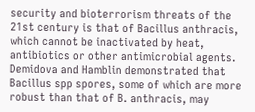security and bioterrorism threats of the 21st century is that of Bacillus anthracis, which cannot be inactivated by heat, antibiotics or other antimicrobial agents. Demidova and Hamblin demonstrated that Bacillus spp spores, some of which are more robust than that of B. anthracis, may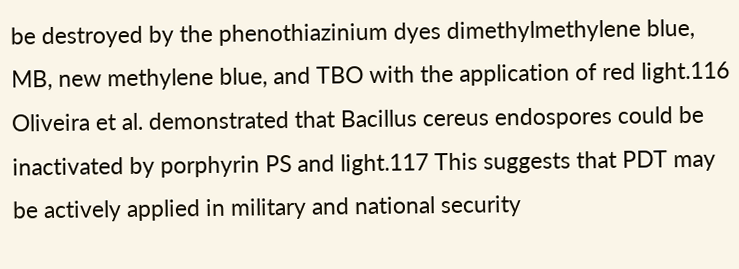be destroyed by the phenothiazinium dyes dimethylmethylene blue, MB, new methylene blue, and TBO with the application of red light.116 Oliveira et al. demonstrated that Bacillus cereus endospores could be inactivated by porphyrin PS and light.117 This suggests that PDT may be actively applied in military and national security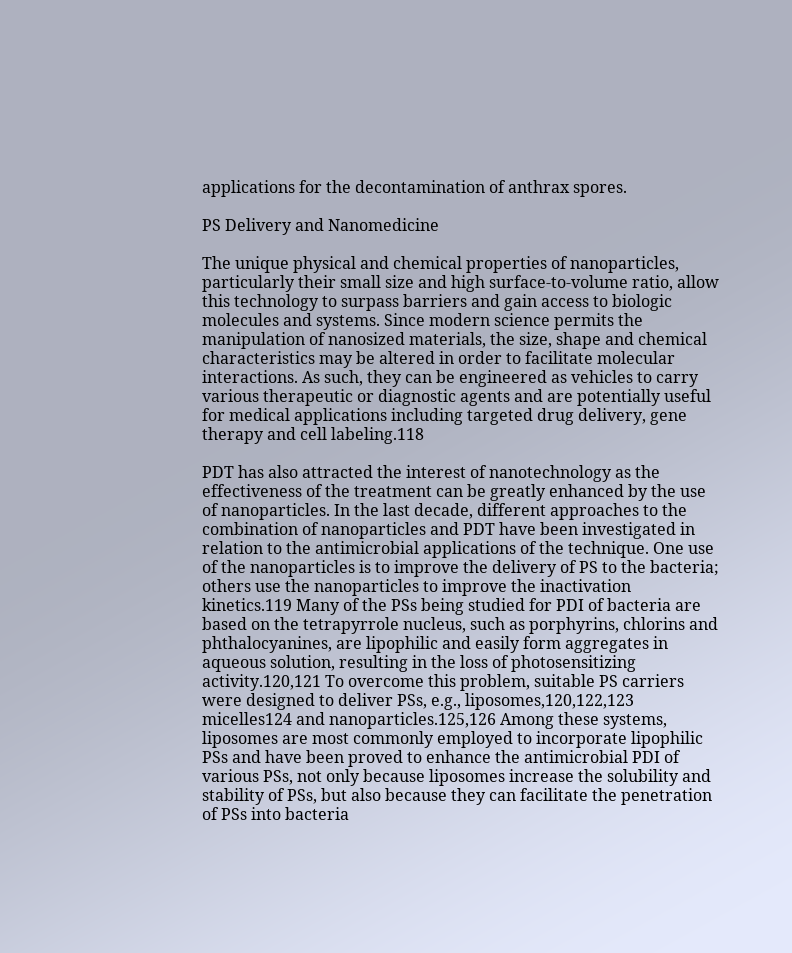applications for the decontamination of anthrax spores.

PS Delivery and Nanomedicine

The unique physical and chemical properties of nanoparticles, particularly their small size and high surface-to-volume ratio, allow this technology to surpass barriers and gain access to biologic molecules and systems. Since modern science permits the manipulation of nanosized materials, the size, shape and chemical characteristics may be altered in order to facilitate molecular interactions. As such, they can be engineered as vehicles to carry various therapeutic or diagnostic agents and are potentially useful for medical applications including targeted drug delivery, gene therapy and cell labeling.118

PDT has also attracted the interest of nanotechnology as the effectiveness of the treatment can be greatly enhanced by the use of nanoparticles. In the last decade, different approaches to the combination of nanoparticles and PDT have been investigated in relation to the antimicrobial applications of the technique. One use of the nanoparticles is to improve the delivery of PS to the bacteria; others use the nanoparticles to improve the inactivation kinetics.119 Many of the PSs being studied for PDI of bacteria are based on the tetrapyrrole nucleus, such as porphyrins, chlorins and phthalocyanines, are lipophilic and easily form aggregates in aqueous solution, resulting in the loss of photosensitizing activity.120,121 To overcome this problem, suitable PS carriers were designed to deliver PSs, e.g., liposomes,120,122,123 micelles124 and nanoparticles.125,126 Among these systems, liposomes are most commonly employed to incorporate lipophilic PSs and have been proved to enhance the antimicrobial PDI of various PSs, not only because liposomes increase the solubility and stability of PSs, but also because they can facilitate the penetration of PSs into bacteria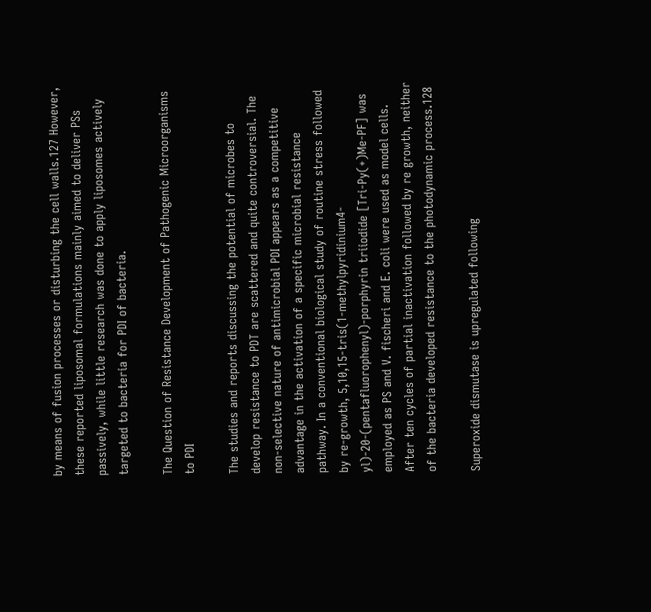by means of fusion processes or disturbing the cell walls.127 However, these reported liposomal formulations mainly aimed to deliver PSs passively, while little research was done to apply liposomes actively targeted to bacteria for PDI of bacteria.

The Question of Resistance Development of Pathogenic Microorganisms to PDI

The studies and reports discussing the potential of microbes to develop resistance to PDT are scattered and quite controversial. The non-selective nature of antimicrobial PDI appears as a competitive advantage in the activation of a specific microbial resistance pathway. In a conventional biological study of routine stress followed by re-growth, 5,10,15-tris(1-methylpyridinium4-yl)-20-(pentafluorophenyl)-porphyrin triiodide [Tri-Py(+)Me-PF] was employed as PS and V. fischeri and E. coli were used as model cells. After ten cycles of partial inactivation followed by re growth, neither of the bacteria developed resistance to the photodynamic process.128

Superoxide dismutase is upregulated following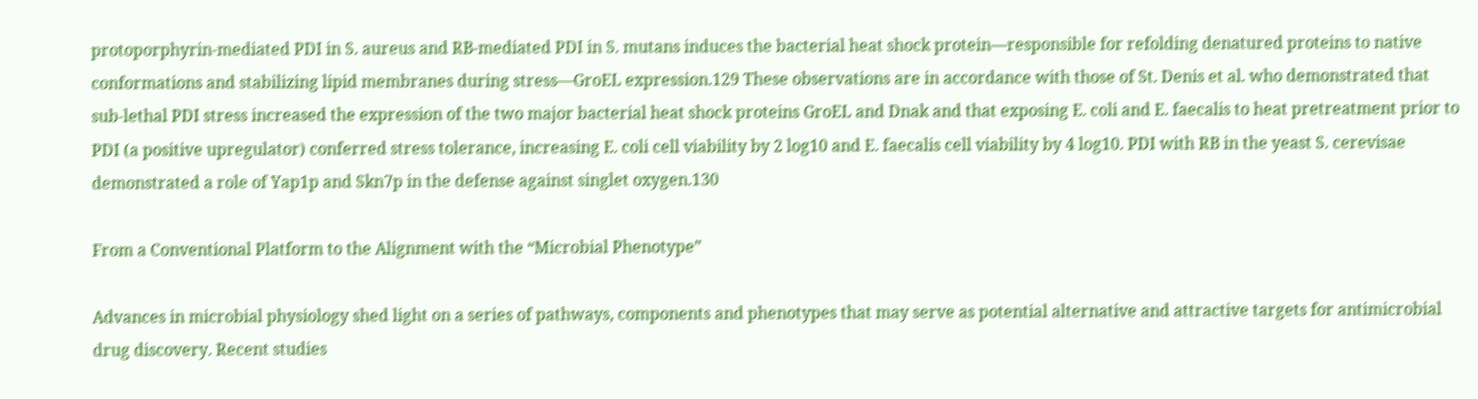protoporphyrin-mediated PDI in S. aureus and RB-mediated PDI in S. mutans induces the bacterial heat shock protein—responsible for refolding denatured proteins to native conformations and stabilizing lipid membranes during stress—GroEL expression.129 These observations are in accordance with those of St. Denis et al. who demonstrated that sub-lethal PDI stress increased the expression of the two major bacterial heat shock proteins GroEL and Dnak and that exposing E. coli and E. faecalis to heat pretreatment prior to PDI (a positive upregulator) conferred stress tolerance, increasing E. coli cell viability by 2 log10 and E. faecalis cell viability by 4 log10. PDI with RB in the yeast S. cerevisae demonstrated a role of Yap1p and Skn7p in the defense against singlet oxygen.130

From a Conventional Platform to the Alignment with the “Microbial Phenotype”

Advances in microbial physiology shed light on a series of pathways, components and phenotypes that may serve as potential alternative and attractive targets for antimicrobial drug discovery. Recent studies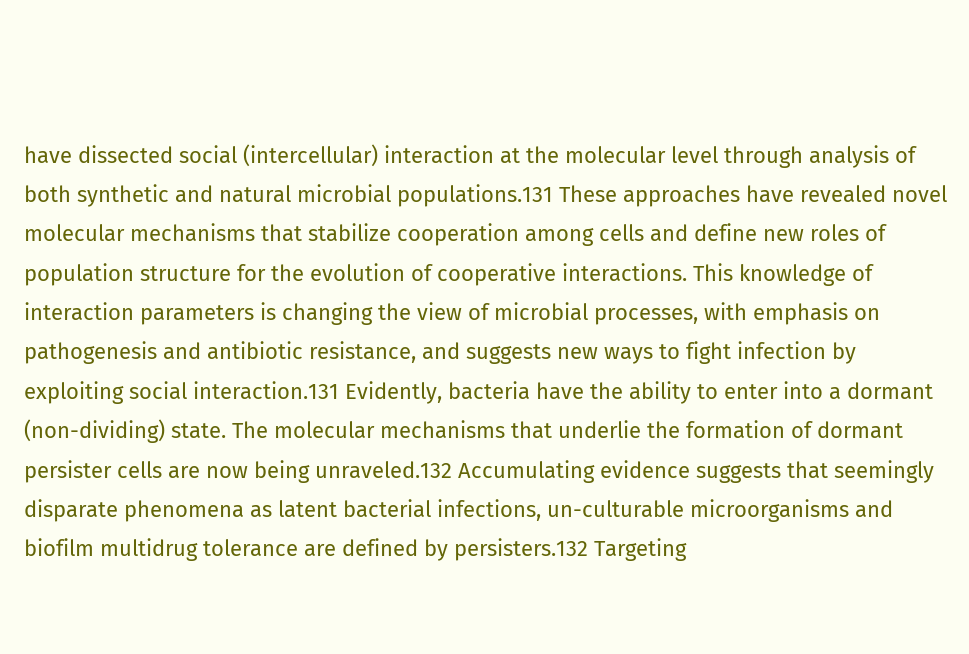have dissected social (intercellular) interaction at the molecular level through analysis of both synthetic and natural microbial populations.131 These approaches have revealed novel molecular mechanisms that stabilize cooperation among cells and define new roles of population structure for the evolution of cooperative interactions. This knowledge of interaction parameters is changing the view of microbial processes, with emphasis on pathogenesis and antibiotic resistance, and suggests new ways to fight infection by exploiting social interaction.131 Evidently, bacteria have the ability to enter into a dormant (non-dividing) state. The molecular mechanisms that underlie the formation of dormant persister cells are now being unraveled.132 Accumulating evidence suggests that seemingly disparate phenomena as latent bacterial infections, un-culturable microorganisms and biofilm multidrug tolerance are defined by persisters.132 Targeting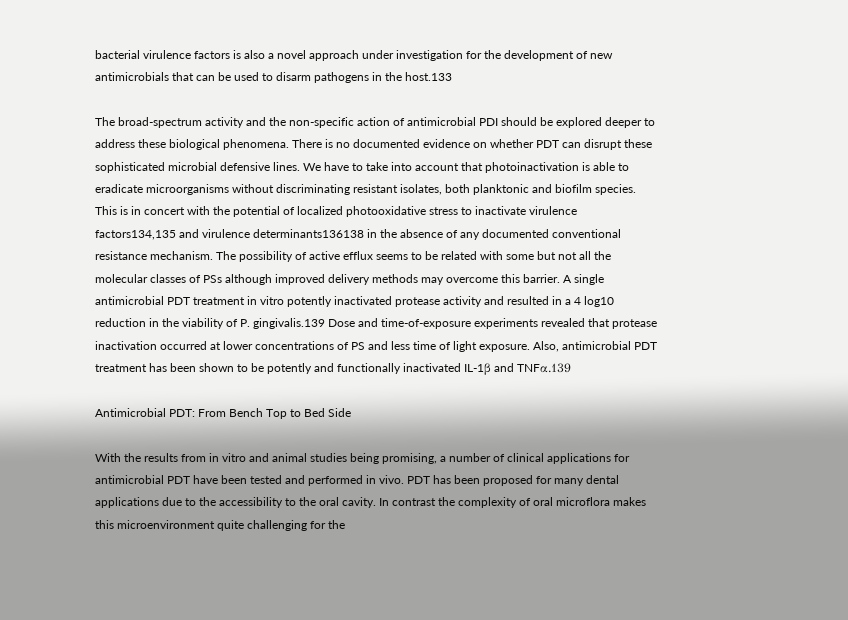bacterial virulence factors is also a novel approach under investigation for the development of new antimicrobials that can be used to disarm pathogens in the host.133

The broad-spectrum activity and the non-specific action of antimicrobial PDI should be explored deeper to address these biological phenomena. There is no documented evidence on whether PDT can disrupt these sophisticated microbial defensive lines. We have to take into account that photoinactivation is able to eradicate microorganisms without discriminating resistant isolates, both planktonic and biofilm species. This is in concert with the potential of localized photooxidative stress to inactivate virulence factors134,135 and virulence determinants136138 in the absence of any documented conventional resistance mechanism. The possibility of active efflux seems to be related with some but not all the molecular classes of PSs although improved delivery methods may overcome this barrier. A single antimicrobial PDT treatment in vitro potently inactivated protease activity and resulted in a 4 log10 reduction in the viability of P. gingivalis.139 Dose and time-of-exposure experiments revealed that protease inactivation occurred at lower concentrations of PS and less time of light exposure. Also, antimicrobial PDT treatment has been shown to be potently and functionally inactivated IL-1β and TNFα.139

Antimicrobial PDT: From Bench Top to Bed Side

With the results from in vitro and animal studies being promising, a number of clinical applications for antimicrobial PDT have been tested and performed in vivo. PDT has been proposed for many dental applications due to the accessibility to the oral cavity. In contrast the complexity of oral microflora makes this microenvironment quite challenging for the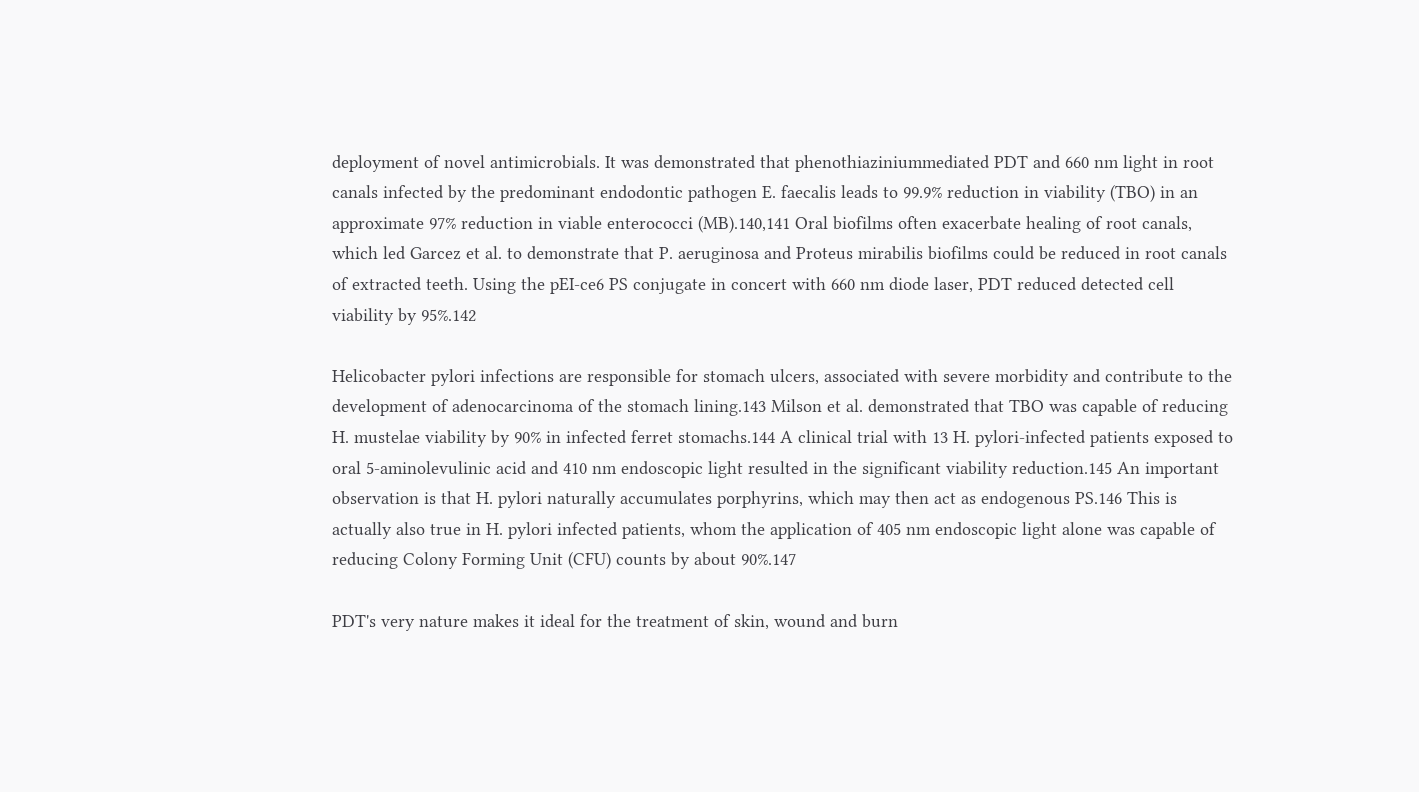deployment of novel antimicrobials. It was demonstrated that phenothiaziniummediated PDT and 660 nm light in root canals infected by the predominant endodontic pathogen E. faecalis leads to 99.9% reduction in viability (TBO) in an approximate 97% reduction in viable enterococci (MB).140,141 Oral biofilms often exacerbate healing of root canals, which led Garcez et al. to demonstrate that P. aeruginosa and Proteus mirabilis biofilms could be reduced in root canals of extracted teeth. Using the pEI-ce6 PS conjugate in concert with 660 nm diode laser, PDT reduced detected cell viability by 95%.142

Helicobacter pylori infections are responsible for stomach ulcers, associated with severe morbidity and contribute to the development of adenocarcinoma of the stomach lining.143 Milson et al. demonstrated that TBO was capable of reducing H. mustelae viability by 90% in infected ferret stomachs.144 A clinical trial with 13 H. pylori-infected patients exposed to oral 5-aminolevulinic acid and 410 nm endoscopic light resulted in the significant viability reduction.145 An important observation is that H. pylori naturally accumulates porphyrins, which may then act as endogenous PS.146 This is actually also true in H. pylori infected patients, whom the application of 405 nm endoscopic light alone was capable of reducing Colony Forming Unit (CFU) counts by about 90%.147

PDT's very nature makes it ideal for the treatment of skin, wound and burn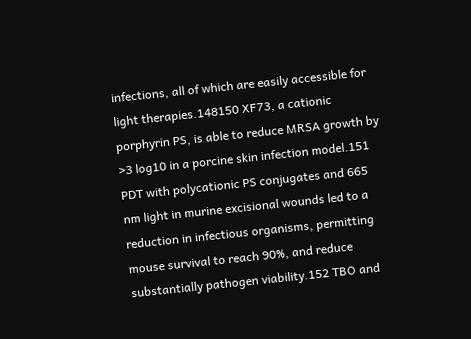infections, all of which are easily accessible for light therapies.148150 XF73, a cationic porphyrin PS, is able to reduce MRSA growth by >3 log10 in a porcine skin infection model.151 PDT with polycationic PS conjugates and 665 nm light in murine excisional wounds led to a reduction in infectious organisms, permitting mouse survival to reach 90%, and reduce substantially pathogen viability.152 TBO and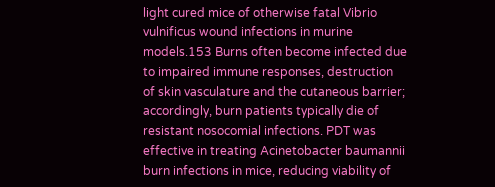light cured mice of otherwise fatal Vibrio vulnificus wound infections in murine models.153 Burns often become infected due to impaired immune responses, destruction of skin vasculature and the cutaneous barrier; accordingly, burn patients typically die of resistant nosocomial infections. PDT was effective in treating Acinetobacter baumannii burn infections in mice, reducing viability of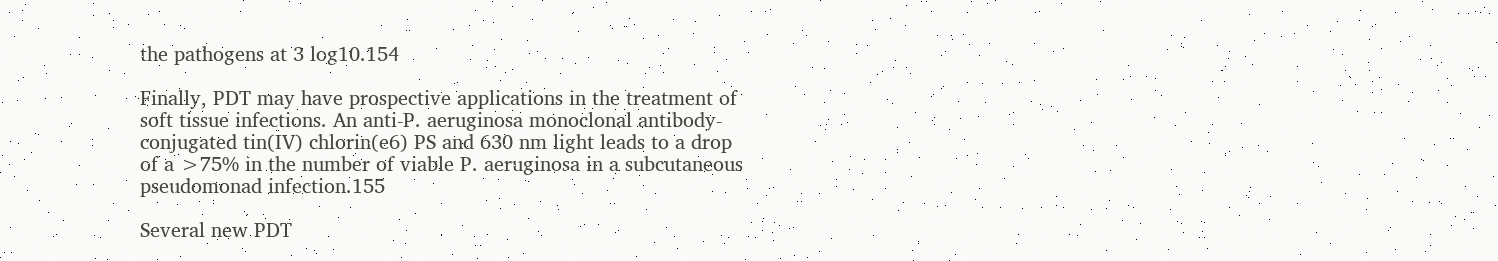the pathogens at 3 log10.154

Finally, PDT may have prospective applications in the treatment of soft tissue infections. An anti-P. aeruginosa monoclonal antibody-conjugated tin(IV) chlorin(e6) PS and 630 nm light leads to a drop of a >75% in the number of viable P. aeruginosa in a subcutaneous pseudomonad infection.155

Several new PDT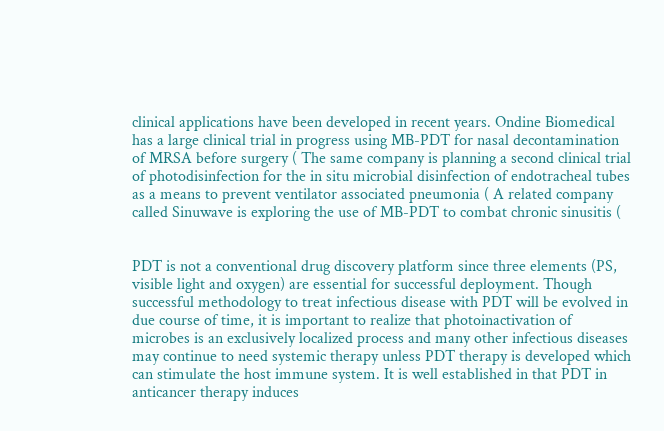clinical applications have been developed in recent years. Ondine Biomedical has a large clinical trial in progress using MB-PDT for nasal decontamination of MRSA before surgery ( The same company is planning a second clinical trial of photodisinfection for the in situ microbial disinfection of endotracheal tubes as a means to prevent ventilator associated pneumonia ( A related company called Sinuwave is exploring the use of MB-PDT to combat chronic sinusitis (


PDT is not a conventional drug discovery platform since three elements (PS, visible light and oxygen) are essential for successful deployment. Though successful methodology to treat infectious disease with PDT will be evolved in due course of time, it is important to realize that photoinactivation of microbes is an exclusively localized process and many other infectious diseases may continue to need systemic therapy unless PDT therapy is developed which can stimulate the host immune system. It is well established in that PDT in anticancer therapy induces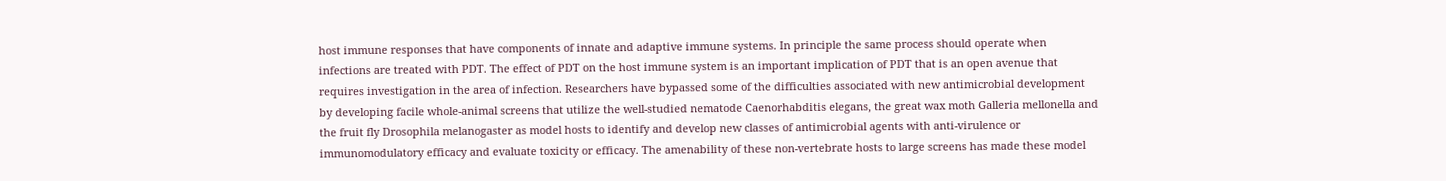host immune responses that have components of innate and adaptive immune systems. In principle the same process should operate when infections are treated with PDT. The effect of PDT on the host immune system is an important implication of PDT that is an open avenue that requires investigation in the area of infection. Researchers have bypassed some of the difficulties associated with new antimicrobial development by developing facile whole-animal screens that utilize the well-studied nematode Caenorhabditis elegans, the great wax moth Galleria mellonella and the fruit fly Drosophila melanogaster as model hosts to identify and develop new classes of antimicrobial agents with anti-virulence or immunomodulatory efficacy and evaluate toxicity or efficacy. The amenability of these non-vertebrate hosts to large screens has made these model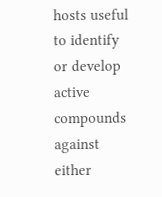hosts useful to identify or develop active compounds against either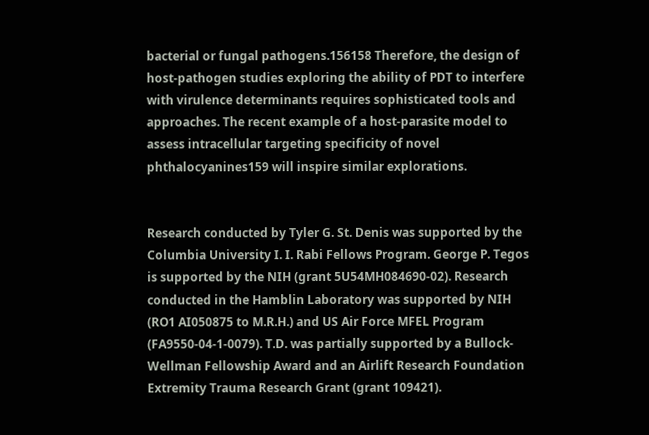bacterial or fungal pathogens.156158 Therefore, the design of host-pathogen studies exploring the ability of PDT to interfere with virulence determinants requires sophisticated tools and approaches. The recent example of a host-parasite model to assess intracellular targeting specificity of novel phthalocyanines159 will inspire similar explorations.


Research conducted by Tyler G. St. Denis was supported by the Columbia University I. I. Rabi Fellows Program. George P. Tegos is supported by the NIH (grant 5U54MH084690-02). Research conducted in the Hamblin Laboratory was supported by NIH (RO1 AI050875 to M.R.H.) and US Air Force MFEL Program (FA9550-04-1-0079). T.D. was partially supported by a Bullock-Wellman Fellowship Award and an Airlift Research Foundation Extremity Trauma Research Grant (grant 109421).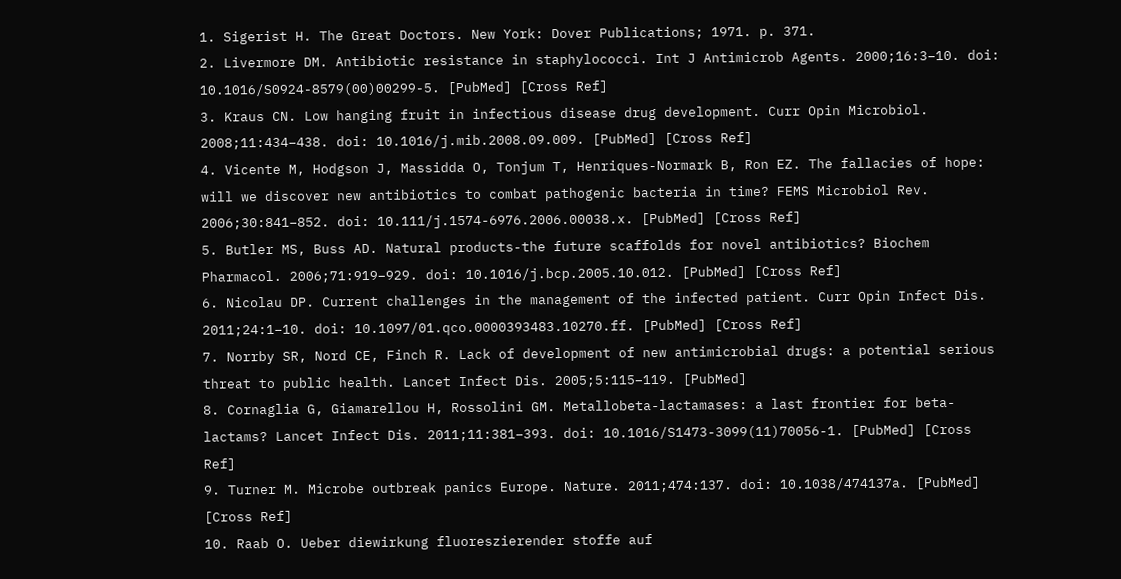1. Sigerist H. The Great Doctors. New York: Dover Publications; 1971. p. 371.
2. Livermore DM. Antibiotic resistance in staphylococci. Int J Antimicrob Agents. 2000;16:3–10. doi: 10.1016/S0924-8579(00)00299-5. [PubMed] [Cross Ref]
3. Kraus CN. Low hanging fruit in infectious disease drug development. Curr Opin Microbiol. 2008;11:434–438. doi: 10.1016/j.mib.2008.09.009. [PubMed] [Cross Ref]
4. Vicente M, Hodgson J, Massidda O, Tonjum T, Henriques-Normark B, Ron EZ. The fallacies of hope: will we discover new antibiotics to combat pathogenic bacteria in time? FEMS Microbiol Rev. 2006;30:841–852. doi: 10.111/j.1574-6976.2006.00038.x. [PubMed] [Cross Ref]
5. Butler MS, Buss AD. Natural products-the future scaffolds for novel antibiotics? Biochem Pharmacol. 2006;71:919–929. doi: 10.1016/j.bcp.2005.10.012. [PubMed] [Cross Ref]
6. Nicolau DP. Current challenges in the management of the infected patient. Curr Opin Infect Dis. 2011;24:1–10. doi: 10.1097/01.qco.0000393483.10270.ff. [PubMed] [Cross Ref]
7. Norrby SR, Nord CE, Finch R. Lack of development of new antimicrobial drugs: a potential serious threat to public health. Lancet Infect Dis. 2005;5:115–119. [PubMed]
8. Cornaglia G, Giamarellou H, Rossolini GM. Metallobeta-lactamases: a last frontier for beta-lactams? Lancet Infect Dis. 2011;11:381–393. doi: 10.1016/S1473-3099(11)70056-1. [PubMed] [Cross Ref]
9. Turner M. Microbe outbreak panics Europe. Nature. 2011;474:137. doi: 10.1038/474137a. [PubMed] [Cross Ref]
10. Raab O. Ueber diewirkung fluoreszierender stoffe auf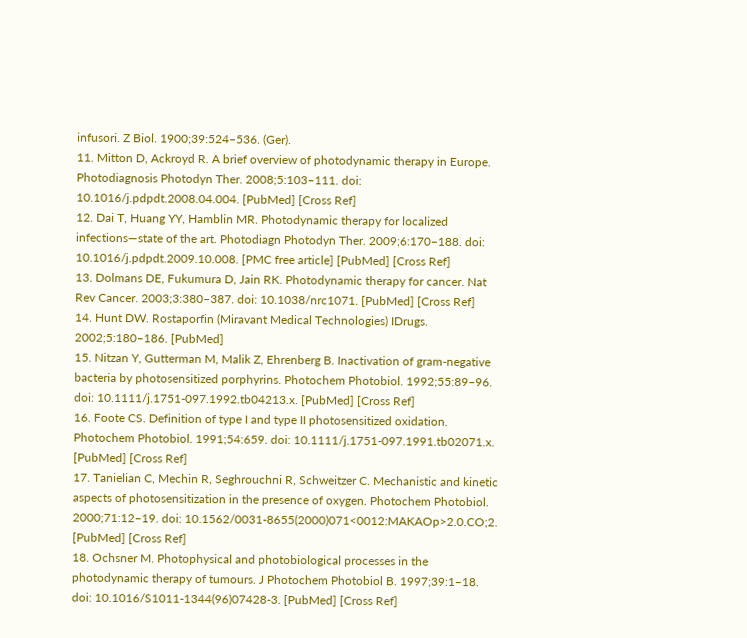infusori. Z Biol. 1900;39:524–536. (Ger).
11. Mitton D, Ackroyd R. A brief overview of photodynamic therapy in Europe. Photodiagnosis Photodyn Ther. 2008;5:103–111. doi: 10.1016/j.pdpdt.2008.04.004. [PubMed] [Cross Ref]
12. Dai T, Huang YY, Hamblin MR. Photodynamic therapy for localized infections—state of the art. Photodiagn Photodyn Ther. 2009;6:170–188. doi: 10.1016/j.pdpdt.2009.10.008. [PMC free article] [PubMed] [Cross Ref]
13. Dolmans DE, Fukumura D, Jain RK. Photodynamic therapy for cancer. Nat Rev Cancer. 2003;3:380–387. doi: 10.1038/nrc1071. [PubMed] [Cross Ref]
14. Hunt DW. Rostaporfin (Miravant Medical Technologies) IDrugs. 2002;5:180–186. [PubMed]
15. Nitzan Y, Gutterman M, Malik Z, Ehrenberg B. Inactivation of gram-negative bacteria by photosensitized porphyrins. Photochem Photobiol. 1992;55:89–96. doi: 10.1111/j.1751-097.1992.tb04213.x. [PubMed] [Cross Ref]
16. Foote CS. Definition of type I and type II photosensitized oxidation. Photochem Photobiol. 1991;54:659. doi: 10.1111/j.1751-097.1991.tb02071.x. [PubMed] [Cross Ref]
17. Tanielian C, Mechin R, Seghrouchni R, Schweitzer C. Mechanistic and kinetic aspects of photosensitization in the presence of oxygen. Photochem Photobiol. 2000;71:12–19. doi: 10.1562/0031-8655(2000)071<0012:MAKAOp>2.0.CO;2. [PubMed] [Cross Ref]
18. Ochsner M. Photophysical and photobiological processes in the photodynamic therapy of tumours. J Photochem Photobiol B. 1997;39:1–18. doi: 10.1016/S1011-1344(96)07428-3. [PubMed] [Cross Ref]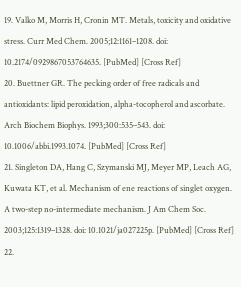19. Valko M, Morris H, Cronin MT. Metals, toxicity and oxidative stress. Curr Med Chem. 2005;12:1161–1208. doi: 10.2174/0929867053764635. [PubMed] [Cross Ref]
20. Buettner GR. The pecking order of free radicals and antioxidants: lipid peroxidation, alpha-tocopherol and ascorbate. Arch Biochem Biophys. 1993;300:535–543. doi: 10.1006/abbi.1993.1074. [PubMed] [Cross Ref]
21. Singleton DA, Hang C, Szymanski MJ, Meyer MP, Leach AG, Kuwata KT, et al. Mechanism of ene reactions of singlet oxygen. A two-step no-intermediate mechanism. J Am Chem Soc. 2003;125:1319–1328. doi: 10.1021/ja027225p. [PubMed] [Cross Ref]
22.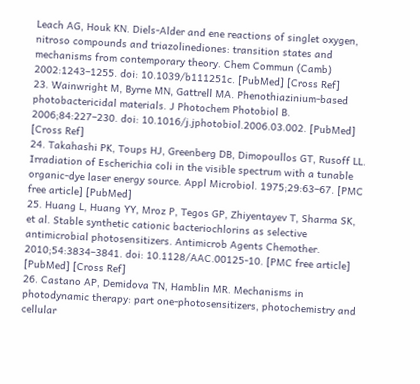Leach AG, Houk KN. Diels-Alder and ene reactions of singlet oxygen, nitroso compounds and triazolinediones: transition states and mechanisms from contemporary theory. Chem Commun (Camb) 2002:1243–1255. doi: 10.1039/b111251c. [PubMed] [Cross Ref]
23. Wainwright M, Byrne MN, Gattrell MA. Phenothiazinium-based photobactericidal materials. J Photochem Photobiol B. 2006;84:227–230. doi: 10.1016/j.jphotobiol.2006.03.002. [PubMed] [Cross Ref]
24. Takahashi PK, Toups HJ, Greenberg DB, Dimopoullos GT, Rusoff LL. Irradiation of Escherichia coli in the visible spectrum with a tunable organic-dye laser energy source. Appl Microbiol. 1975;29:63–67. [PMC free article] [PubMed]
25. Huang L, Huang YY, Mroz P, Tegos GP, Zhiyentayev T, Sharma SK, et al. Stable synthetic cationic bacteriochlorins as selective antimicrobial photosensitizers. Antimicrob Agents Chemother. 2010;54:3834–3841. doi: 10.1128/AAC.00125-10. [PMC free article] [PubMed] [Cross Ref]
26. Castano AP, Demidova TN, Hamblin MR. Mechanisms in photodynamic therapy: part one-photosensitizers, photochemistry and cellular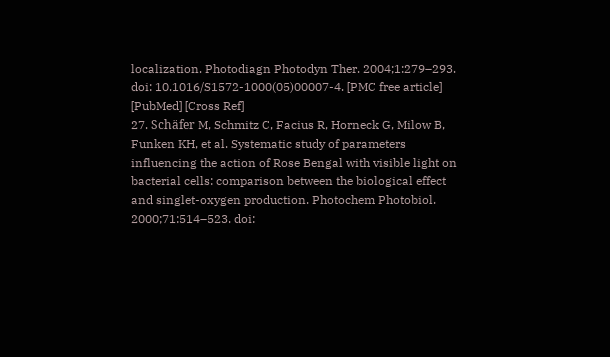localization. Photodiagn Photodyn Ther. 2004;1:279–293. doi: 10.1016/S1572-1000(05)00007-4. [PMC free article] [PubMed] [Cross Ref]
27. Schäfer M, Schmitz C, Facius R, Horneck G, Milow B, Funken KH, et al. Systematic study of parameters influencing the action of Rose Bengal with visible light on bacterial cells: comparison between the biological effect and singlet-oxygen production. Photochem Photobiol. 2000;71:514–523. doi: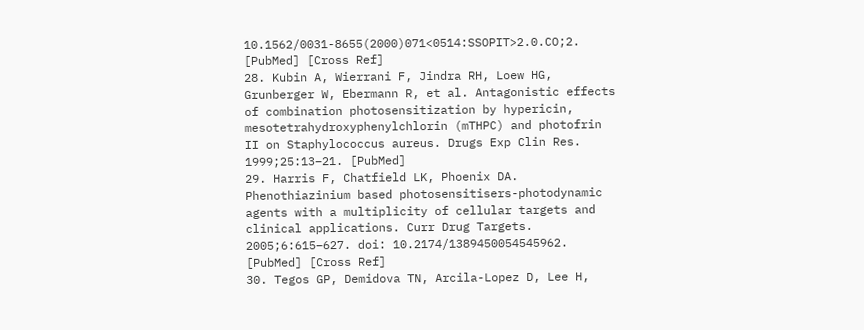10.1562/0031-8655(2000)071<0514:SSOPIT>2.0.CO;2. [PubMed] [Cross Ref]
28. Kubin A, Wierrani F, Jindra RH, Loew HG, Grunberger W, Ebermann R, et al. Antagonistic effects of combination photosensitization by hypericin, mesotetrahydroxyphenylchlorin (mTHPC) and photofrin II on Staphylococcus aureus. Drugs Exp Clin Res. 1999;25:13–21. [PubMed]
29. Harris F, Chatfield LK, Phoenix DA. Phenothiazinium based photosensitisers-photodynamic agents with a multiplicity of cellular targets and clinical applications. Curr Drug Targets. 2005;6:615–627. doi: 10.2174/1389450054545962. [PubMed] [Cross Ref]
30. Tegos GP, Demidova TN, Arcila-Lopez D, Lee H,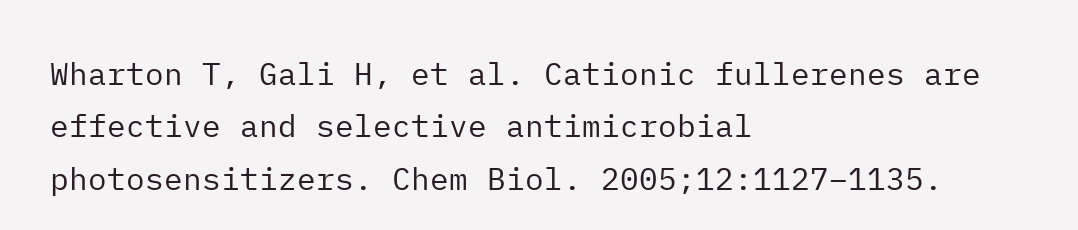Wharton T, Gali H, et al. Cationic fullerenes are effective and selective antimicrobial photosensitizers. Chem Biol. 2005;12:1127–1135.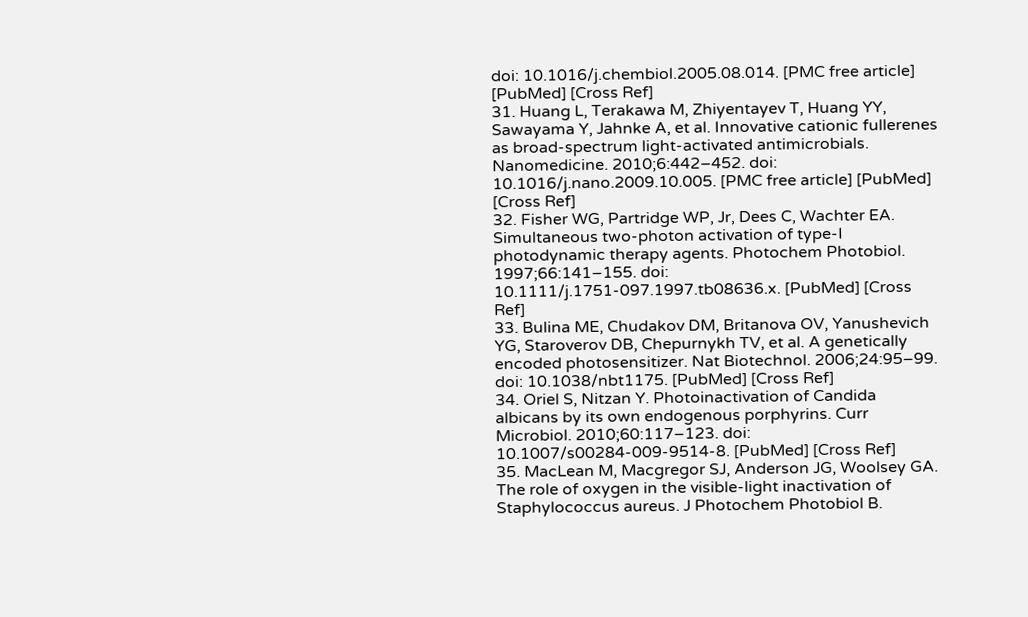doi: 10.1016/j.chembiol.2005.08.014. [PMC free article] [PubMed] [Cross Ref]
31. Huang L, Terakawa M, Zhiyentayev T, Huang YY, Sawayama Y, Jahnke A, et al. Innovative cationic fullerenes as broad-spectrum light-activated antimicrobials. Nanomedicine. 2010;6:442–452. doi: 10.1016/j.nano.2009.10.005. [PMC free article] [PubMed] [Cross Ref]
32. Fisher WG, Partridge WP, Jr, Dees C, Wachter EA. Simultaneous two-photon activation of type-I photodynamic therapy agents. Photochem Photobiol. 1997;66:141–155. doi: 10.1111/j.1751-097.1997.tb08636.x. [PubMed] [Cross Ref]
33. Bulina ME, Chudakov DM, Britanova OV, Yanushevich YG, Staroverov DB, Chepurnykh TV, et al. A genetically encoded photosensitizer. Nat Biotechnol. 2006;24:95–99. doi: 10.1038/nbt1175. [PubMed] [Cross Ref]
34. Oriel S, Nitzan Y. Photoinactivation of Candida albicans by its own endogenous porphyrins. Curr Microbiol. 2010;60:117–123. doi: 10.1007/s00284-009-9514-8. [PubMed] [Cross Ref]
35. MacLean M, Macgregor SJ, Anderson JG, Woolsey GA. The role of oxygen in the visible-light inactivation of Staphylococcus aureus. J Photochem Photobiol B.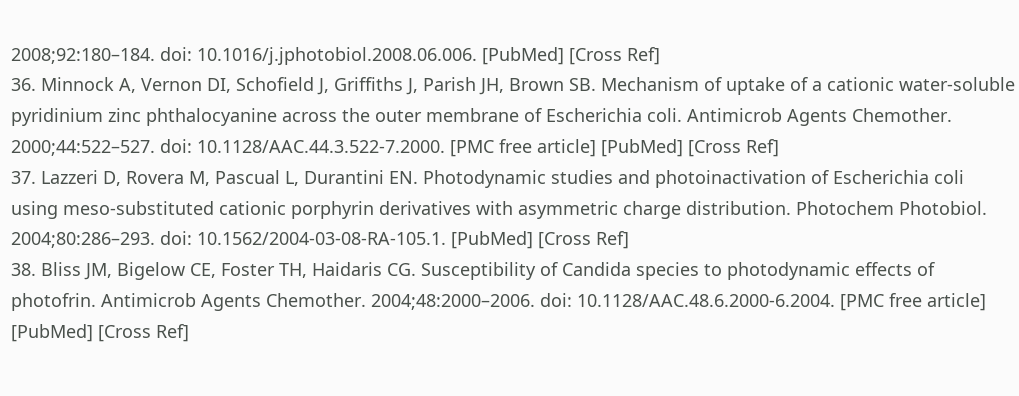2008;92:180–184. doi: 10.1016/j.jphotobiol.2008.06.006. [PubMed] [Cross Ref]
36. Minnock A, Vernon DI, Schofield J, Griffiths J, Parish JH, Brown SB. Mechanism of uptake of a cationic water-soluble pyridinium zinc phthalocyanine across the outer membrane of Escherichia coli. Antimicrob Agents Chemother. 2000;44:522–527. doi: 10.1128/AAC.44.3.522-7.2000. [PMC free article] [PubMed] [Cross Ref]
37. Lazzeri D, Rovera M, Pascual L, Durantini EN. Photodynamic studies and photoinactivation of Escherichia coli using meso-substituted cationic porphyrin derivatives with asymmetric charge distribution. Photochem Photobiol. 2004;80:286–293. doi: 10.1562/2004-03-08-RA-105.1. [PubMed] [Cross Ref]
38. Bliss JM, Bigelow CE, Foster TH, Haidaris CG. Susceptibility of Candida species to photodynamic effects of photofrin. Antimicrob Agents Chemother. 2004;48:2000–2006. doi: 10.1128/AAC.48.6.2000-6.2004. [PMC free article] [PubMed] [Cross Ref]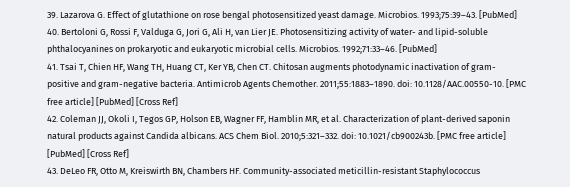39. Lazarova G. Effect of glutathione on rose bengal photosensitized yeast damage. Microbios. 1993;75:39–43. [PubMed]
40. Bertoloni G, Rossi F, Valduga G, Jori G, Ali H, van Lier JE. Photosensitizing activity of water- and lipid-soluble phthalocyanines on prokaryotic and eukaryotic microbial cells. Microbios. 1992;71:33–46. [PubMed]
41. Tsai T, Chien HF, Wang TH, Huang CT, Ker YB, Chen CT. Chitosan augments photodynamic inactivation of gram-positive and gram-negative bacteria. Antimicrob Agents Chemother. 2011;55:1883–1890. doi: 10.1128/AAC.00550-10. [PMC free article] [PubMed] [Cross Ref]
42. Coleman JJ, Okoli I, Tegos GP, Holson EB, Wagner FF, Hamblin MR, et al. Characterization of plant-derived saponin natural products against Candida albicans. ACS Chem Biol. 2010;5:321–332. doi: 10.1021/cb900243b. [PMC free article] [PubMed] [Cross Ref]
43. DeLeo FR, Otto M, Kreiswirth BN, Chambers HF. Community-associated meticillin-resistant Staphylococcus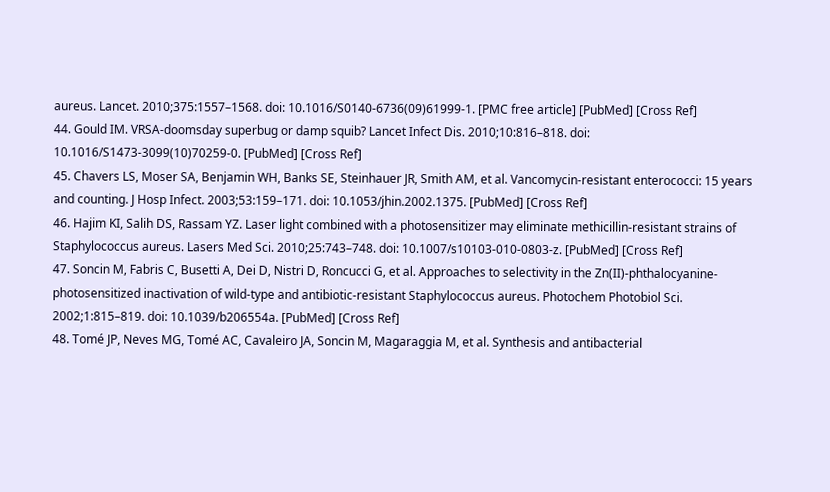aureus. Lancet. 2010;375:1557–1568. doi: 10.1016/S0140-6736(09)61999-1. [PMC free article] [PubMed] [Cross Ref]
44. Gould IM. VRSA-doomsday superbug or damp squib? Lancet Infect Dis. 2010;10:816–818. doi: 10.1016/S1473-3099(10)70259-0. [PubMed] [Cross Ref]
45. Chavers LS, Moser SA, Benjamin WH, Banks SE, Steinhauer JR, Smith AM, et al. Vancomycin-resistant enterococci: 15 years and counting. J Hosp Infect. 2003;53:159–171. doi: 10.1053/jhin.2002.1375. [PubMed] [Cross Ref]
46. Hajim KI, Salih DS, Rassam YZ. Laser light combined with a photosensitizer may eliminate methicillin-resistant strains of Staphylococcus aureus. Lasers Med Sci. 2010;25:743–748. doi: 10.1007/s10103-010-0803-z. [PubMed] [Cross Ref]
47. Soncin M, Fabris C, Busetti A, Dei D, Nistri D, Roncucci G, et al. Approaches to selectivity in the Zn(II)-phthalocyanine-photosensitized inactivation of wild-type and antibiotic-resistant Staphylococcus aureus. Photochem Photobiol Sci. 2002;1:815–819. doi: 10.1039/b206554a. [PubMed] [Cross Ref]
48. Tomé JP, Neves MG, Tomé AC, Cavaleiro JA, Soncin M, Magaraggia M, et al. Synthesis and antibacterial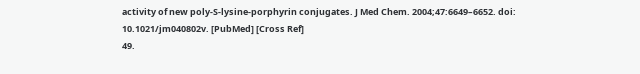activity of new poly-S-lysine-porphyrin conjugates. J Med Chem. 2004;47:6649–6652. doi: 10.1021/jm040802v. [PubMed] [Cross Ref]
49.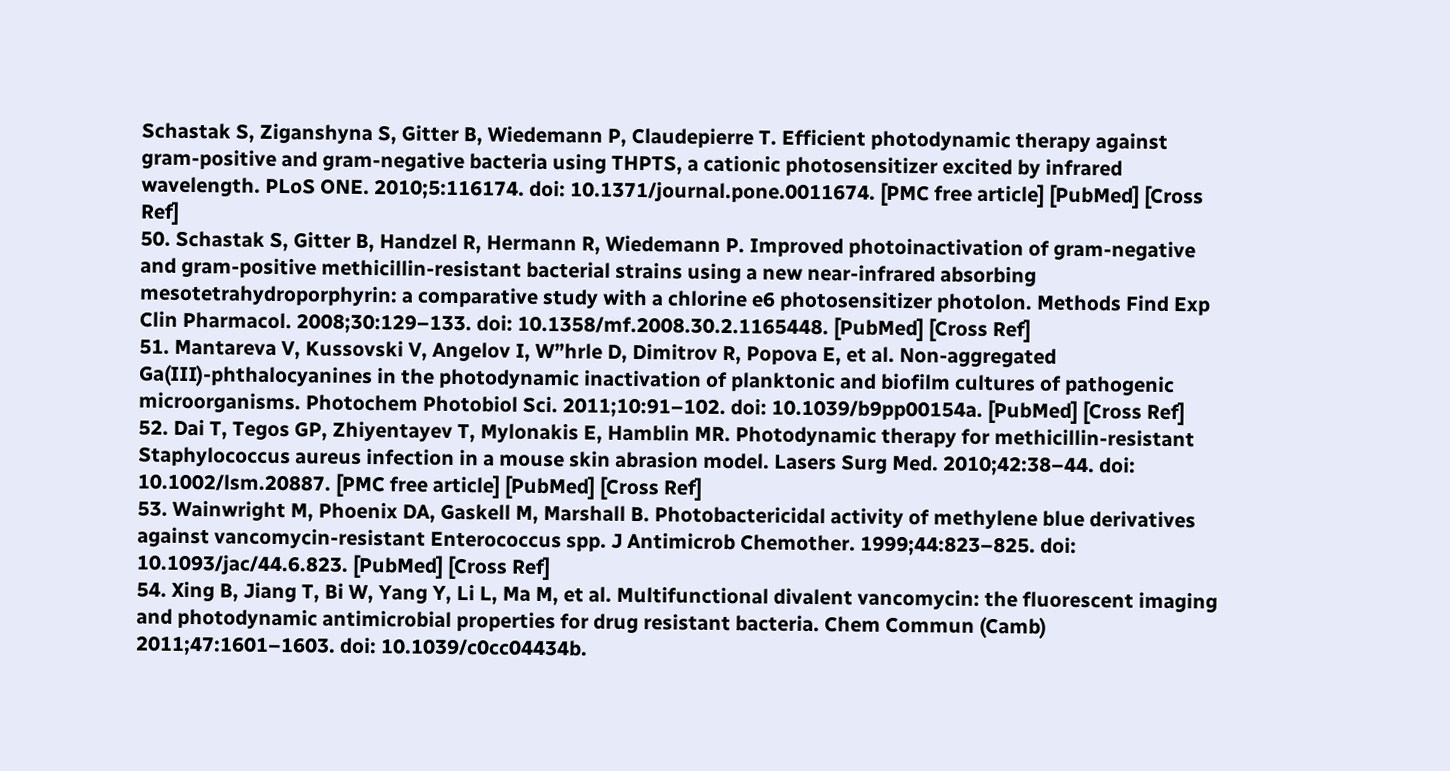Schastak S, Ziganshyna S, Gitter B, Wiedemann P, Claudepierre T. Efficient photodynamic therapy against gram-positive and gram-negative bacteria using THPTS, a cationic photosensitizer excited by infrared wavelength. PLoS ONE. 2010;5:116174. doi: 10.1371/journal.pone.0011674. [PMC free article] [PubMed] [Cross Ref]
50. Schastak S, Gitter B, Handzel R, Hermann R, Wiedemann P. Improved photoinactivation of gram-negative and gram-positive methicillin-resistant bacterial strains using a new near-infrared absorbing mesotetrahydroporphyrin: a comparative study with a chlorine e6 photosensitizer photolon. Methods Find Exp Clin Pharmacol. 2008;30:129–133. doi: 10.1358/mf.2008.30.2.1165448. [PubMed] [Cross Ref]
51. Mantareva V, Kussovski V, Angelov I, W”hrle D, Dimitrov R, Popova E, et al. Non-aggregated Ga(III)-phthalocyanines in the photodynamic inactivation of planktonic and biofilm cultures of pathogenic microorganisms. Photochem Photobiol Sci. 2011;10:91–102. doi: 10.1039/b9pp00154a. [PubMed] [Cross Ref]
52. Dai T, Tegos GP, Zhiyentayev T, Mylonakis E, Hamblin MR. Photodynamic therapy for methicillin-resistant Staphylococcus aureus infection in a mouse skin abrasion model. Lasers Surg Med. 2010;42:38–44. doi: 10.1002/lsm.20887. [PMC free article] [PubMed] [Cross Ref]
53. Wainwright M, Phoenix DA, Gaskell M, Marshall B. Photobactericidal activity of methylene blue derivatives against vancomycin-resistant Enterococcus spp. J Antimicrob Chemother. 1999;44:823–825. doi: 10.1093/jac/44.6.823. [PubMed] [Cross Ref]
54. Xing B, Jiang T, Bi W, Yang Y, Li L, Ma M, et al. Multifunctional divalent vancomycin: the fluorescent imaging and photodynamic antimicrobial properties for drug resistant bacteria. Chem Commun (Camb) 2011;47:1601–1603. doi: 10.1039/c0cc04434b.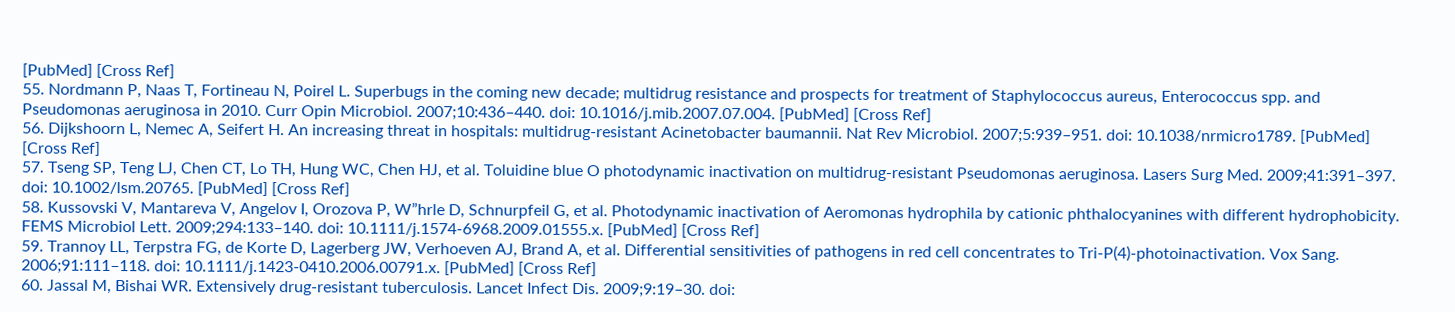[PubMed] [Cross Ref]
55. Nordmann P, Naas T, Fortineau N, Poirel L. Superbugs in the coming new decade; multidrug resistance and prospects for treatment of Staphylococcus aureus, Enterococcus spp. and Pseudomonas aeruginosa in 2010. Curr Opin Microbiol. 2007;10:436–440. doi: 10.1016/j.mib.2007.07.004. [PubMed] [Cross Ref]
56. Dijkshoorn L, Nemec A, Seifert H. An increasing threat in hospitals: multidrug-resistant Acinetobacter baumannii. Nat Rev Microbiol. 2007;5:939–951. doi: 10.1038/nrmicro1789. [PubMed] [Cross Ref]
57. Tseng SP, Teng LJ, Chen CT, Lo TH, Hung WC, Chen HJ, et al. Toluidine blue O photodynamic inactivation on multidrug-resistant Pseudomonas aeruginosa. Lasers Surg Med. 2009;41:391–397. doi: 10.1002/lsm.20765. [PubMed] [Cross Ref]
58. Kussovski V, Mantareva V, Angelov I, Orozova P, W”hrle D, Schnurpfeil G, et al. Photodynamic inactivation of Aeromonas hydrophila by cationic phthalocyanines with different hydrophobicity. FEMS Microbiol Lett. 2009;294:133–140. doi: 10.1111/j.1574-6968.2009.01555.x. [PubMed] [Cross Ref]
59. Trannoy LL, Terpstra FG, de Korte D, Lagerberg JW, Verhoeven AJ, Brand A, et al. Differential sensitivities of pathogens in red cell concentrates to Tri-P(4)-photoinactivation. Vox Sang. 2006;91:111–118. doi: 10.1111/j.1423-0410.2006.00791.x. [PubMed] [Cross Ref]
60. Jassal M, Bishai WR. Extensively drug-resistant tuberculosis. Lancet Infect Dis. 2009;9:19–30. doi: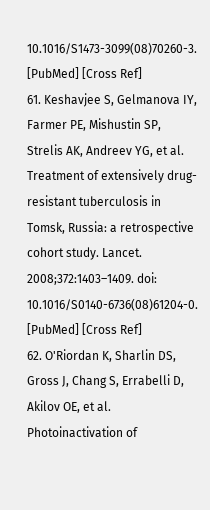10.1016/S1473-3099(08)70260-3. [PubMed] [Cross Ref]
61. Keshavjee S, Gelmanova IY, Farmer PE, Mishustin SP, Strelis AK, Andreev YG, et al. Treatment of extensively drug-resistant tuberculosis in Tomsk, Russia: a retrospective cohort study. Lancet. 2008;372:1403–1409. doi: 10.1016/S0140-6736(08)61204-0. [PubMed] [Cross Ref]
62. O'Riordan K, Sharlin DS, Gross J, Chang S, Errabelli D, Akilov OE, et al. Photoinactivation of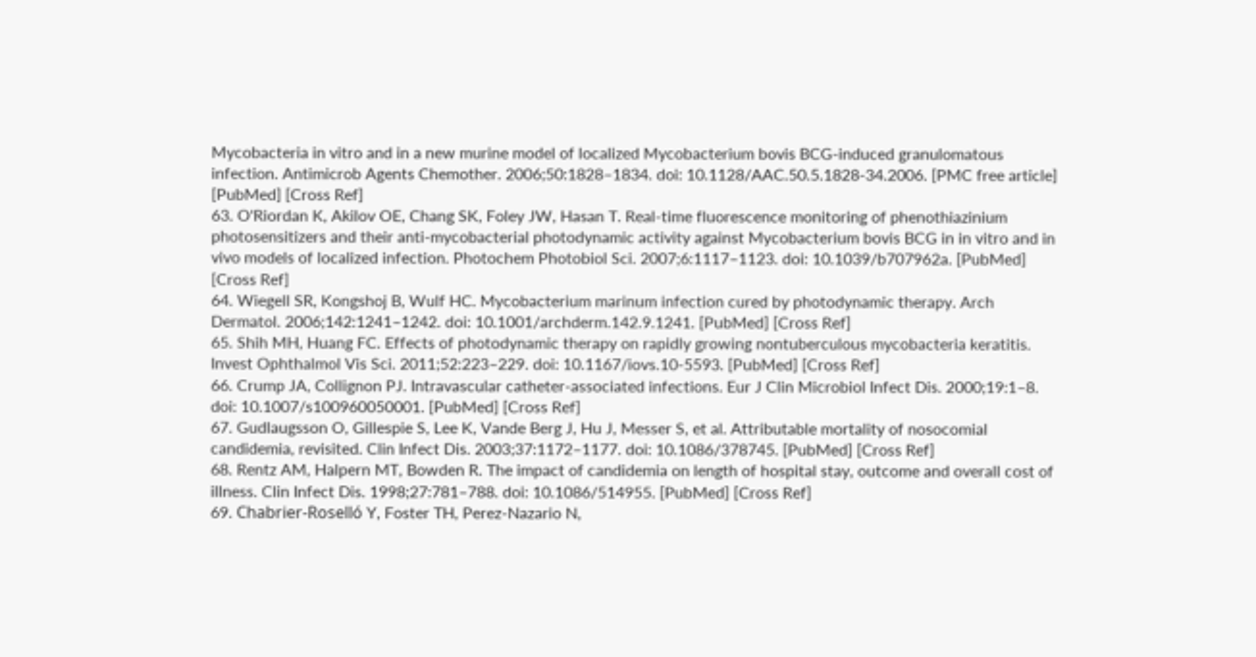Mycobacteria in vitro and in a new murine model of localized Mycobacterium bovis BCG-induced granulomatous infection. Antimicrob Agents Chemother. 2006;50:1828–1834. doi: 10.1128/AAC.50.5.1828-34.2006. [PMC free article] [PubMed] [Cross Ref]
63. O'Riordan K, Akilov OE, Chang SK, Foley JW, Hasan T. Real-time fluorescence monitoring of phenothiazinium photosensitizers and their anti-mycobacterial photodynamic activity against Mycobacterium bovis BCG in in vitro and in vivo models of localized infection. Photochem Photobiol Sci. 2007;6:1117–1123. doi: 10.1039/b707962a. [PubMed] [Cross Ref]
64. Wiegell SR, Kongshoj B, Wulf HC. Mycobacterium marinum infection cured by photodynamic therapy. Arch Dermatol. 2006;142:1241–1242. doi: 10.1001/archderm.142.9.1241. [PubMed] [Cross Ref]
65. Shih MH, Huang FC. Effects of photodynamic therapy on rapidly growing nontuberculous mycobacteria keratitis. Invest Ophthalmol Vis Sci. 2011;52:223–229. doi: 10.1167/iovs.10-5593. [PubMed] [Cross Ref]
66. Crump JA, Collignon PJ. Intravascular catheter-associated infections. Eur J Clin Microbiol Infect Dis. 2000;19:1–8. doi: 10.1007/s100960050001. [PubMed] [Cross Ref]
67. Gudlaugsson O, Gillespie S, Lee K, Vande Berg J, Hu J, Messer S, et al. Attributable mortality of nosocomial candidemia, revisited. Clin Infect Dis. 2003;37:1172–1177. doi: 10.1086/378745. [PubMed] [Cross Ref]
68. Rentz AM, Halpern MT, Bowden R. The impact of candidemia on length of hospital stay, outcome and overall cost of illness. Clin Infect Dis. 1998;27:781–788. doi: 10.1086/514955. [PubMed] [Cross Ref]
69. Chabrier-Roselló Y, Foster TH, Perez-Nazario N,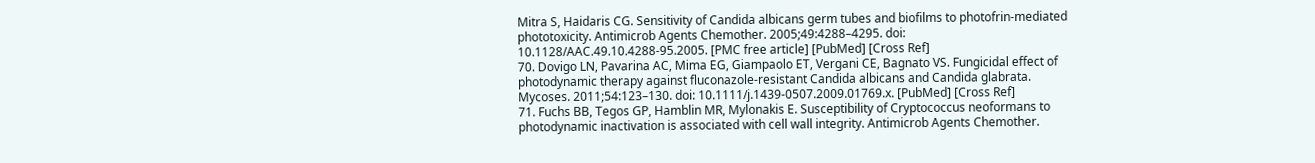Mitra S, Haidaris CG. Sensitivity of Candida albicans germ tubes and biofilms to photofrin-mediated phototoxicity. Antimicrob Agents Chemother. 2005;49:4288–4295. doi: 10.1128/AAC.49.10.4288-95.2005. [PMC free article] [PubMed] [Cross Ref]
70. Dovigo LN, Pavarina AC, Mima EG, Giampaolo ET, Vergani CE, Bagnato VS. Fungicidal effect of photodynamic therapy against fluconazole-resistant Candida albicans and Candida glabrata. Mycoses. 2011;54:123–130. doi: 10.1111/j.1439-0507.2009.01769.x. [PubMed] [Cross Ref]
71. Fuchs BB, Tegos GP, Hamblin MR, Mylonakis E. Susceptibility of Cryptococcus neoformans to photodynamic inactivation is associated with cell wall integrity. Antimicrob Agents Chemother.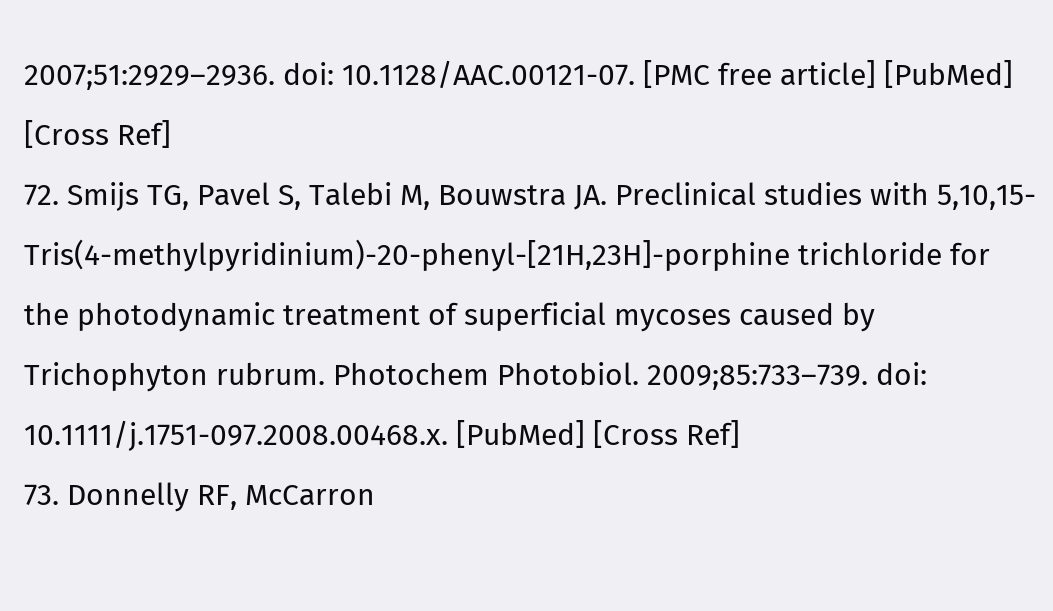2007;51:2929–2936. doi: 10.1128/AAC.00121-07. [PMC free article] [PubMed] [Cross Ref]
72. Smijs TG, Pavel S, Talebi M, Bouwstra JA. Preclinical studies with 5,10,15-Tris(4-methylpyridinium)-20-phenyl-[21H,23H]-porphine trichloride for the photodynamic treatment of superficial mycoses caused by Trichophyton rubrum. Photochem Photobiol. 2009;85:733–739. doi: 10.1111/j.1751-097.2008.00468.x. [PubMed] [Cross Ref]
73. Donnelly RF, McCarron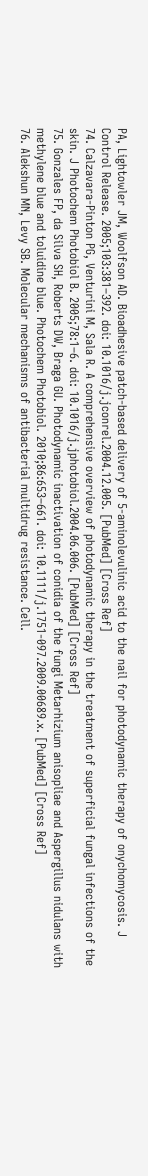PA, Lightowler JM, Woolfson AD. Bioadhesive patch-based delivery of 5-aminolevulinic acid to the nail for photodynamic therapy of onychomycosis. J Control Release. 2005;103:381–392. doi: 10.1016/j.jconrel.2004.12.005. [PubMed] [Cross Ref]
74. Calzavara-Pinton PG, Venturini M, Sala R. A comprehensive overview of photodynamic therapy in the treatment of superficial fungal infections of the skin. J Photochem Photobiol B. 2005;78:1–6. doi: 10.1016/j.jphotobiol.2004.06.006. [PubMed] [Cross Ref]
75. Gonzales FP, da Silva SH, Roberts DW, Braga GU. Photodynamic inactivation of conidia of the fungi Metarhizium anisopliae and Aspergillus nidulans with methylene blue and toluidine blue. Photochem Photobiol. 2010;86:653–661. doi: 10.1111/j.1751-097.2009.00689.x. [PubMed] [Cross Ref]
76. Alekshun MN, Levy SB. Molecular mechanisms of antibacterial multidrug resistance. Cell.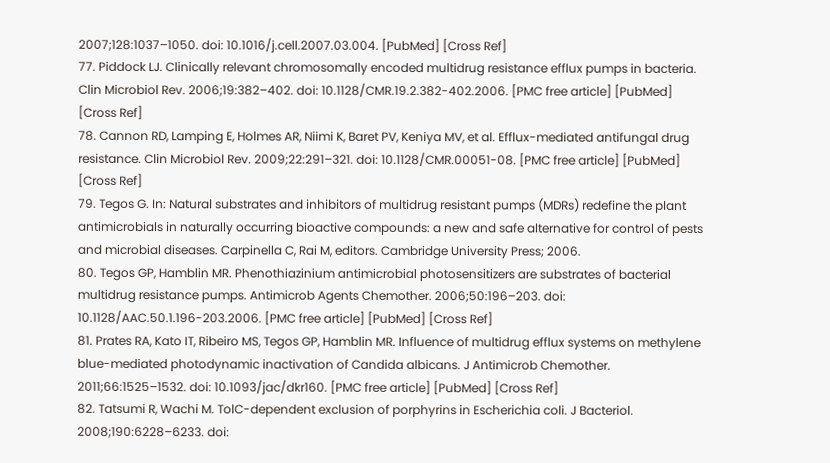2007;128:1037–1050. doi: 10.1016/j.cell.2007.03.004. [PubMed] [Cross Ref]
77. Piddock LJ. Clinically relevant chromosomally encoded multidrug resistance efflux pumps in bacteria. Clin Microbiol Rev. 2006;19:382–402. doi: 10.1128/CMR.19.2.382-402.2006. [PMC free article] [PubMed] [Cross Ref]
78. Cannon RD, Lamping E, Holmes AR, Niimi K, Baret PV, Keniya MV, et al. Efflux-mediated antifungal drug resistance. Clin Microbiol Rev. 2009;22:291–321. doi: 10.1128/CMR.00051-08. [PMC free article] [PubMed] [Cross Ref]
79. Tegos G. In: Natural substrates and inhibitors of multidrug resistant pumps (MDRs) redefine the plant antimicrobials in naturally occurring bioactive compounds: a new and safe alternative for control of pests and microbial diseases. Carpinella C, Rai M, editors. Cambridge University Press; 2006.
80. Tegos GP, Hamblin MR. Phenothiazinium antimicrobial photosensitizers are substrates of bacterial multidrug resistance pumps. Antimicrob Agents Chemother. 2006;50:196–203. doi: 10.1128/AAC.50.1.196-203.2006. [PMC free article] [PubMed] [Cross Ref]
81. Prates RA, Kato IT, Ribeiro MS, Tegos GP, Hamblin MR. Influence of multidrug efflux systems on methylene blue-mediated photodynamic inactivation of Candida albicans. J Antimicrob Chemother. 2011;66:1525–1532. doi: 10.1093/jac/dkr160. [PMC free article] [PubMed] [Cross Ref]
82. Tatsumi R, Wachi M. TolC-dependent exclusion of porphyrins in Escherichia coli. J Bacteriol. 2008;190:6228–6233. doi: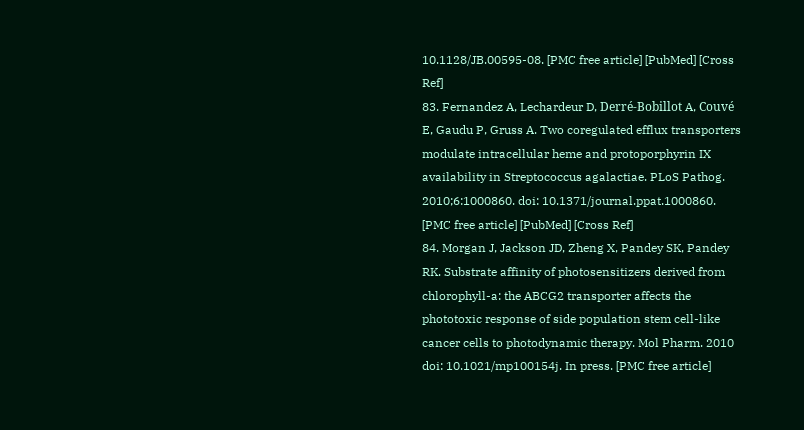10.1128/JB.00595-08. [PMC free article] [PubMed] [Cross Ref]
83. Fernandez A, Lechardeur D, Derré-Bobillot A, Couvé E, Gaudu P, Gruss A. Two coregulated efflux transporters modulate intracellular heme and protoporphyrin IX availability in Streptococcus agalactiae. PLoS Pathog. 2010;6:1000860. doi: 10.1371/journal.ppat.1000860. [PMC free article] [PubMed] [Cross Ref]
84. Morgan J, Jackson JD, Zheng X, Pandey SK, Pandey RK. Substrate affinity of photosensitizers derived from chlorophyll-a: the ABCG2 transporter affects the phototoxic response of side population stem cell-like cancer cells to photodynamic therapy. Mol Pharm. 2010 doi: 10.1021/mp100154j. In press. [PMC free article]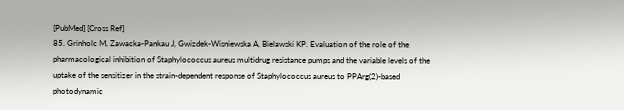[PubMed] [Cross Ref]
85. Grinholc M, Zawacka-Pankau J, Gwizdek-Wisniewska A, Bielawski KP. Evaluation of the role of the pharmacological inhibition of Staphylococcus aureus multidrug resistance pumps and the variable levels of the uptake of the sensitizer in the strain-dependent response of Staphylococcus aureus to PPArg(2)-based photodynamic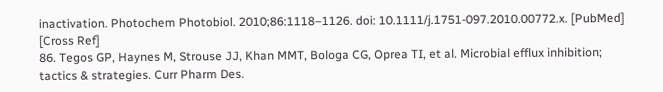inactivation. Photochem Photobiol. 2010;86:1118–1126. doi: 10.1111/j.1751-097.2010.00772.x. [PubMed] [Cross Ref]
86. Tegos GP, Haynes M, Strouse JJ, Khan MMT, Bologa CG, Oprea TI, et al. Microbial efflux inhibition; tactics & strategies. Curr Pharm Des.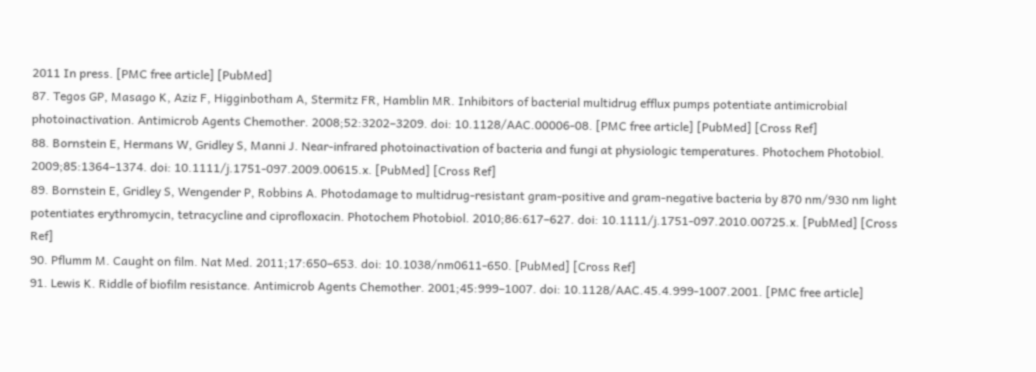2011 In press. [PMC free article] [PubMed]
87. Tegos GP, Masago K, Aziz F, Higginbotham A, Stermitz FR, Hamblin MR. Inhibitors of bacterial multidrug efflux pumps potentiate antimicrobial photoinactivation. Antimicrob Agents Chemother. 2008;52:3202–3209. doi: 10.1128/AAC.00006-08. [PMC free article] [PubMed] [Cross Ref]
88. Bornstein E, Hermans W, Gridley S, Manni J. Near-infrared photoinactivation of bacteria and fungi at physiologic temperatures. Photochem Photobiol. 2009;85:1364–1374. doi: 10.1111/j.1751-097.2009.00615.x. [PubMed] [Cross Ref]
89. Bornstein E, Gridley S, Wengender P, Robbins A. Photodamage to multidrug-resistant gram-positive and gram-negative bacteria by 870 nm/930 nm light potentiates erythromycin, tetracycline and ciprofloxacin. Photochem Photobiol. 2010;86:617–627. doi: 10.1111/j.1751-097.2010.00725.x. [PubMed] [Cross Ref]
90. Pflumm M. Caught on film. Nat Med. 2011;17:650–653. doi: 10.1038/nm0611-650. [PubMed] [Cross Ref]
91. Lewis K. Riddle of biofilm resistance. Antimicrob Agents Chemother. 2001;45:999–1007. doi: 10.1128/AAC.45.4.999-1007.2001. [PMC free article]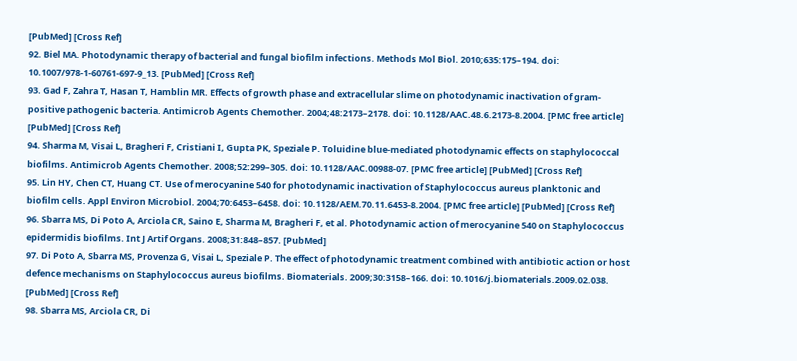[PubMed] [Cross Ref]
92. Biel MA. Photodynamic therapy of bacterial and fungal biofilm infections. Methods Mol Biol. 2010;635:175–194. doi: 10.1007/978-1-60761-697-9_13. [PubMed] [Cross Ref]
93. Gad F, Zahra T, Hasan T, Hamblin MR. Effects of growth phase and extracellular slime on photodynamic inactivation of gram-positive pathogenic bacteria. Antimicrob Agents Chemother. 2004;48:2173–2178. doi: 10.1128/AAC.48.6.2173-8.2004. [PMC free article] [PubMed] [Cross Ref]
94. Sharma M, Visai L, Bragheri F, Cristiani I, Gupta PK, Speziale P. Toluidine blue-mediated photodynamic effects on staphylococcal biofilms. Antimicrob Agents Chemother. 2008;52:299–305. doi: 10.1128/AAC.00988-07. [PMC free article] [PubMed] [Cross Ref]
95. Lin HY, Chen CT, Huang CT. Use of merocyanine 540 for photodynamic inactivation of Staphylococcus aureus planktonic and biofilm cells. Appl Environ Microbiol. 2004;70:6453–6458. doi: 10.1128/AEM.70.11.6453-8.2004. [PMC free article] [PubMed] [Cross Ref]
96. Sbarra MS, Di Poto A, Arciola CR, Saino E, Sharma M, Bragheri F, et al. Photodynamic action of merocyanine 540 on Staphylococcus epidermidis biofilms. Int J Artif Organs. 2008;31:848–857. [PubMed]
97. Di Poto A, Sbarra MS, Provenza G, Visai L, Speziale P. The effect of photodynamic treatment combined with antibiotic action or host defence mechanisms on Staphylococcus aureus biofilms. Biomaterials. 2009;30:3158–166. doi: 10.1016/j.biomaterials.2009.02.038. [PubMed] [Cross Ref]
98. Sbarra MS, Arciola CR, Di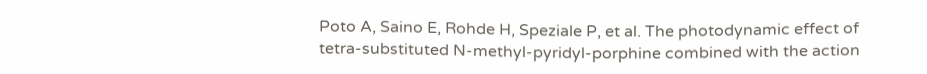Poto A, Saino E, Rohde H, Speziale P, et al. The photodynamic effect of tetra-substituted N-methyl-pyridyl-porphine combined with the action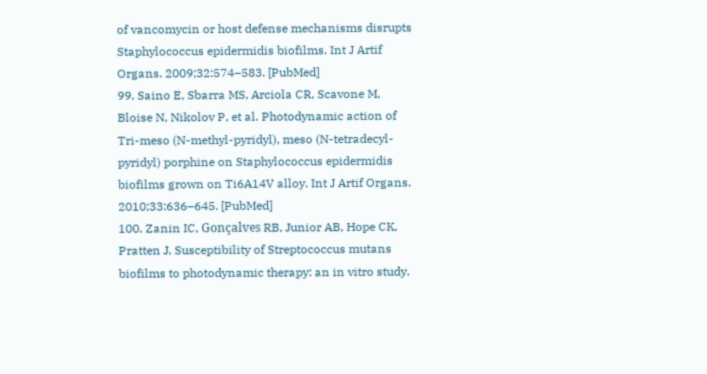of vancomycin or host defense mechanisms disrupts Staphylococcus epidermidis biofilms. Int J Artif Organs. 2009;32:574–583. [PubMed]
99. Saino E, Sbarra MS, Arciola CR, Scavone M, Bloise N, Nikolov P, et al. Photodynamic action of Tri-meso (N-methyl-pyridyl), meso (N-tetradecyl-pyridyl) porphine on Staphylococcus epidermidis biofilms grown on Ti6A14V alloy. Int J Artif Organs. 2010;33:636–645. [PubMed]
100. Zanin IC, Gonçalves RB, Junior AB, Hope CK, Pratten J. Susceptibility of Streptococcus mutans biofilms to photodynamic therapy: an in vitro study.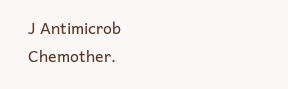J Antimicrob Chemother.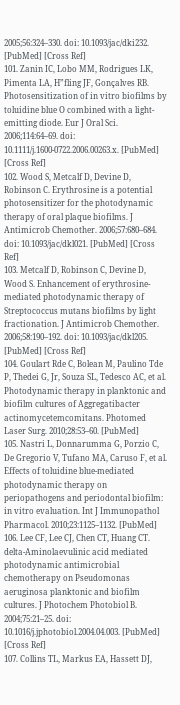2005;56:324–330. doi: 10.1093/jac/dki232. [PubMed] [Cross Ref]
101. Zanin IC, Lobo MM, Rodrigues LK, Pimenta LA, H”fling JF, Gonçalves RB. Photosensitization of in vitro biofilms by toluidine blue O combined with a light-emitting diode. Eur J Oral Sci. 2006;114:64–69. doi: 10.1111/j.1600-0722.2006.00263.x. [PubMed] [Cross Ref]
102. Wood S, Metcalf D, Devine D, Robinson C. Erythrosine is a potential photosensitizer for the photodynamic therapy of oral plaque biofilms. J Antimicrob Chemother. 2006;57:680–684. doi: 10.1093/jac/dkl021. [PubMed] [Cross Ref]
103. Metcalf D, Robinson C, Devine D, Wood S. Enhancement of erythrosine-mediated photodynamic therapy of Streptococcus mutans biofilms by light fractionation. J Antimicrob Chemother. 2006;58:190–192. doi: 10.1093/jac/dkl205. [PubMed] [Cross Ref]
104. Goulart Rde C, Bolean M, Paulino Tde P, Thedei G, Jr, Souza SL, Tedesco AC, et al. Photodynamic therapy in planktonic and biofilm cultures of Aggregatibacter actinomycetemcomitans. Photomed Laser Surg. 2010;28:53–60. [PubMed]
105. Nastri L, Donnarumma G, Porzio C, De Gregorio V, Tufano MA, Caruso F, et al. Effects of toluidine blue-mediated photodynamic therapy on periopathogens and periodontal biofilm: in vitro evaluation. Int J Immunopathol Pharmacol. 2010;23:1125–1132. [PubMed]
106. Lee CF, Lee CJ, Chen CT, Huang CT. delta-Aminolaevulinic acid mediated photodynamic antimicrobial chemotherapy on Pseudomonas aeruginosa planktonic and biofilm cultures. J Photochem Photobiol B. 2004;75:21–25. doi: 10.1016/j.jphotobiol.2004.04.003. [PubMed] [Cross Ref]
107. Collins TL, Markus EA, Hassett DJ,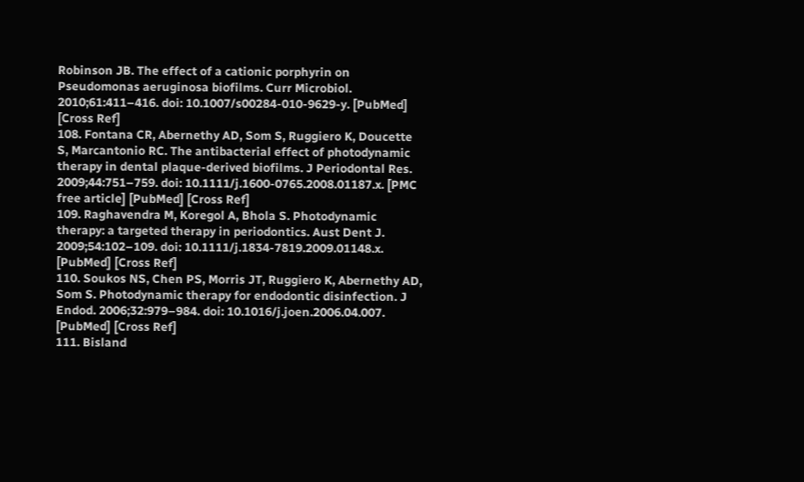Robinson JB. The effect of a cationic porphyrin on Pseudomonas aeruginosa biofilms. Curr Microbiol. 2010;61:411–416. doi: 10.1007/s00284-010-9629-y. [PubMed] [Cross Ref]
108. Fontana CR, Abernethy AD, Som S, Ruggiero K, Doucette S, Marcantonio RC. The antibacterial effect of photodynamic therapy in dental plaque-derived biofilms. J Periodontal Res. 2009;44:751–759. doi: 10.1111/j.1600-0765.2008.01187.x. [PMC free article] [PubMed] [Cross Ref]
109. Raghavendra M, Koregol A, Bhola S. Photodynamic therapy: a targeted therapy in periodontics. Aust Dent J. 2009;54:102–109. doi: 10.1111/j.1834-7819.2009.01148.x. [PubMed] [Cross Ref]
110. Soukos NS, Chen PS, Morris JT, Ruggiero K, Abernethy AD, Som S. Photodynamic therapy for endodontic disinfection. J Endod. 2006;32:979–984. doi: 10.1016/j.joen.2006.04.007. [PubMed] [Cross Ref]
111. Bisland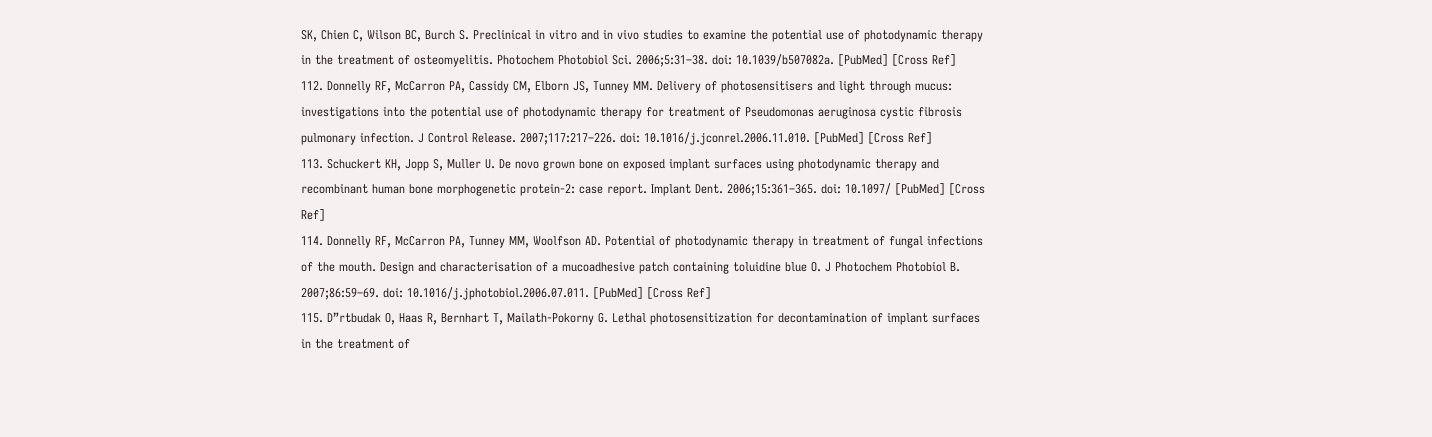SK, Chien C, Wilson BC, Burch S. Preclinical in vitro and in vivo studies to examine the potential use of photodynamic therapy in the treatment of osteomyelitis. Photochem Photobiol Sci. 2006;5:31–38. doi: 10.1039/b507082a. [PubMed] [Cross Ref]
112. Donnelly RF, McCarron PA, Cassidy CM, Elborn JS, Tunney MM. Delivery of photosensitisers and light through mucus: investigations into the potential use of photodynamic therapy for treatment of Pseudomonas aeruginosa cystic fibrosis pulmonary infection. J Control Release. 2007;117:217–226. doi: 10.1016/j.jconrel.2006.11.010. [PubMed] [Cross Ref]
113. Schuckert KH, Jopp S, Muller U. De novo grown bone on exposed implant surfaces using photodynamic therapy and recombinant human bone morphogenetic protein-2: case report. Implant Dent. 2006;15:361–365. doi: 10.1097/ [PubMed] [Cross Ref]
114. Donnelly RF, McCarron PA, Tunney MM, Woolfson AD. Potential of photodynamic therapy in treatment of fungal infections of the mouth. Design and characterisation of a mucoadhesive patch containing toluidine blue O. J Photochem Photobiol B. 2007;86:59–69. doi: 10.1016/j.jphotobiol.2006.07.011. [PubMed] [Cross Ref]
115. D”rtbudak O, Haas R, Bernhart T, Mailath-Pokorny G. Lethal photosensitization for decontamination of implant surfaces in the treatment of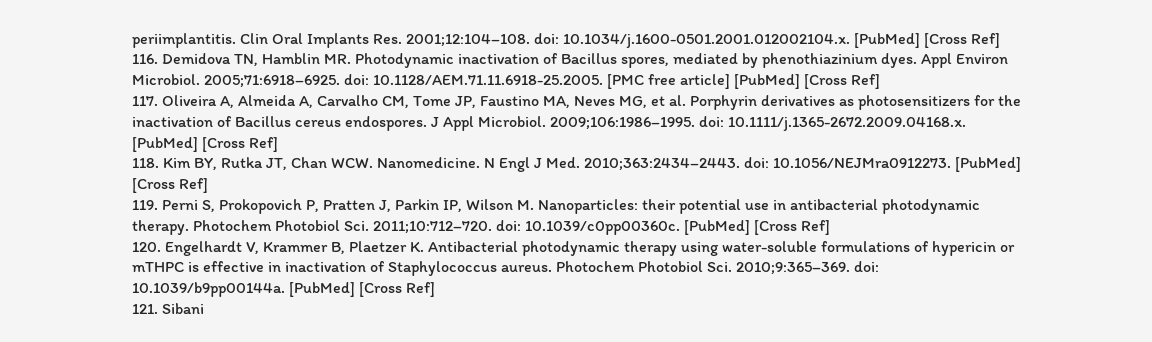periimplantitis. Clin Oral Implants Res. 2001;12:104–108. doi: 10.1034/j.1600-0501.2001.012002104.x. [PubMed] [Cross Ref]
116. Demidova TN, Hamblin MR. Photodynamic inactivation of Bacillus spores, mediated by phenothiazinium dyes. Appl Environ Microbiol. 2005;71:6918–6925. doi: 10.1128/AEM.71.11.6918-25.2005. [PMC free article] [PubMed] [Cross Ref]
117. Oliveira A, Almeida A, Carvalho CM, Tome JP, Faustino MA, Neves MG, et al. Porphyrin derivatives as photosensitizers for the inactivation of Bacillus cereus endospores. J Appl Microbiol. 2009;106:1986–1995. doi: 10.1111/j.1365-2672.2009.04168.x. [PubMed] [Cross Ref]
118. Kim BY, Rutka JT, Chan WCW. Nanomedicine. N Engl J Med. 2010;363:2434–2443. doi: 10.1056/NEJMra0912273. [PubMed] [Cross Ref]
119. Perni S, Prokopovich P, Pratten J, Parkin IP, Wilson M. Nanoparticles: their potential use in antibacterial photodynamic therapy. Photochem Photobiol Sci. 2011;10:712–720. doi: 10.1039/c0pp00360c. [PubMed] [Cross Ref]
120. Engelhardt V, Krammer B, Plaetzer K. Antibacterial photodynamic therapy using water-soluble formulations of hypericin or mTHPC is effective in inactivation of Staphylococcus aureus. Photochem Photobiol Sci. 2010;9:365–369. doi: 10.1039/b9pp00144a. [PubMed] [Cross Ref]
121. Sibani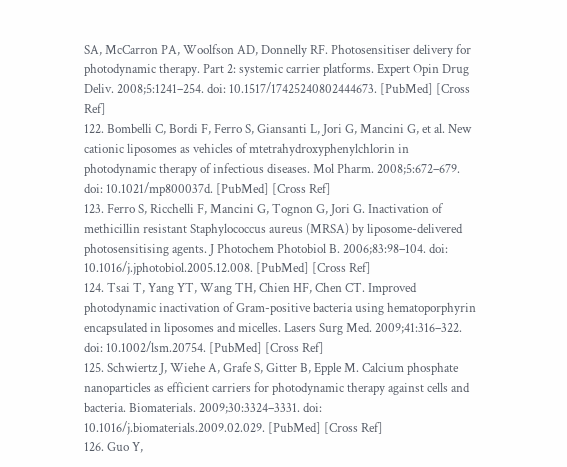SA, McCarron PA, Woolfson AD, Donnelly RF. Photosensitiser delivery for photodynamic therapy. Part 2: systemic carrier platforms. Expert Opin Drug Deliv. 2008;5:1241–254. doi: 10.1517/17425240802444673. [PubMed] [Cross Ref]
122. Bombelli C, Bordi F, Ferro S, Giansanti L, Jori G, Mancini G, et al. New cationic liposomes as vehicles of mtetrahydroxyphenylchlorin in photodynamic therapy of infectious diseases. Mol Pharm. 2008;5:672–679. doi: 10.1021/mp800037d. [PubMed] [Cross Ref]
123. Ferro S, Ricchelli F, Mancini G, Tognon G, Jori G. Inactivation of methicillin resistant Staphylococcus aureus (MRSA) by liposome-delivered photosensitising agents. J Photochem Photobiol B. 2006;83:98–104. doi: 10.1016/j.jphotobiol.2005.12.008. [PubMed] [Cross Ref]
124. Tsai T, Yang YT, Wang TH, Chien HF, Chen CT. Improved photodynamic inactivation of Gram-positive bacteria using hematoporphyrin encapsulated in liposomes and micelles. Lasers Surg Med. 2009;41:316–322. doi: 10.1002/lsm.20754. [PubMed] [Cross Ref]
125. Schwiertz J, Wiehe A, Grafe S, Gitter B, Epple M. Calcium phosphate nanoparticles as efficient carriers for photodynamic therapy against cells and bacteria. Biomaterials. 2009;30:3324–3331. doi: 10.1016/j.biomaterials.2009.02.029. [PubMed] [Cross Ref]
126. Guo Y,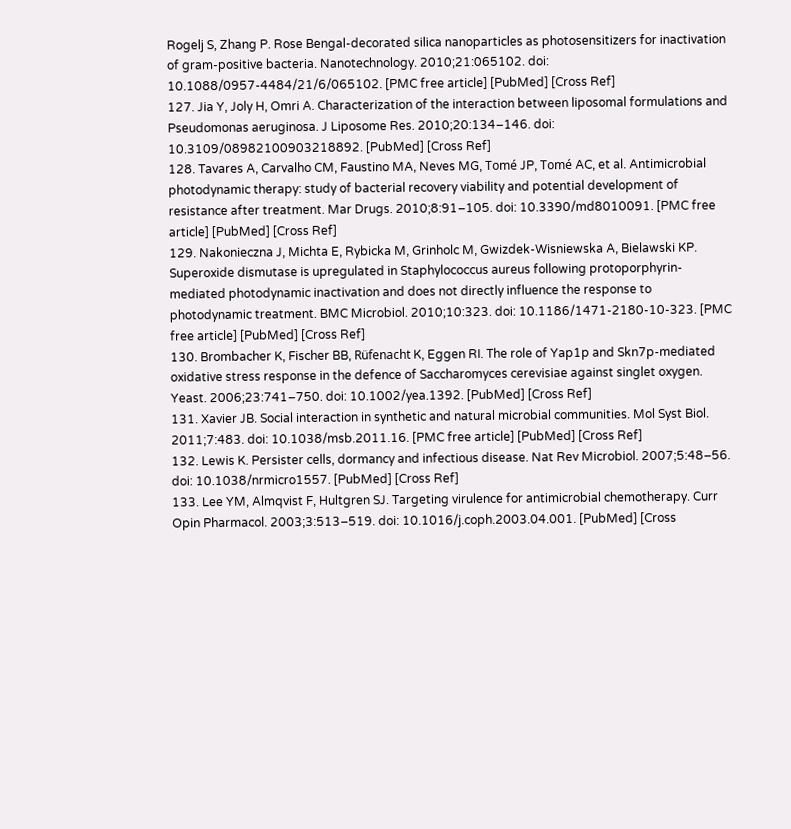Rogelj S, Zhang P. Rose Bengal-decorated silica nanoparticles as photosensitizers for inactivation of gram-positive bacteria. Nanotechnology. 2010;21:065102. doi: 10.1088/0957-4484/21/6/065102. [PMC free article] [PubMed] [Cross Ref]
127. Jia Y, Joly H, Omri A. Characterization of the interaction between liposomal formulations and Pseudomonas aeruginosa. J Liposome Res. 2010;20:134–146. doi: 10.3109/08982100903218892. [PubMed] [Cross Ref]
128. Tavares A, Carvalho CM, Faustino MA, Neves MG, Tomé JP, Tomé AC, et al. Antimicrobial photodynamic therapy: study of bacterial recovery viability and potential development of resistance after treatment. Mar Drugs. 2010;8:91–105. doi: 10.3390/md8010091. [PMC free article] [PubMed] [Cross Ref]
129. Nakonieczna J, Michta E, Rybicka M, Grinholc M, Gwizdek-Wisniewska A, Bielawski KP. Superoxide dismutase is upregulated in Staphylococcus aureus following protoporphyrin-mediated photodynamic inactivation and does not directly influence the response to photodynamic treatment. BMC Microbiol. 2010;10:323. doi: 10.1186/1471-2180-10-323. [PMC free article] [PubMed] [Cross Ref]
130. Brombacher K, Fischer BB, Rüfenacht K, Eggen RI. The role of Yap1p and Skn7p-mediated oxidative stress response in the defence of Saccharomyces cerevisiae against singlet oxygen. Yeast. 2006;23:741–750. doi: 10.1002/yea.1392. [PubMed] [Cross Ref]
131. Xavier JB. Social interaction in synthetic and natural microbial communities. Mol Syst Biol. 2011;7:483. doi: 10.1038/msb.2011.16. [PMC free article] [PubMed] [Cross Ref]
132. Lewis K. Persister cells, dormancy and infectious disease. Nat Rev Microbiol. 2007;5:48–56. doi: 10.1038/nrmicro1557. [PubMed] [Cross Ref]
133. Lee YM, Almqvist F, Hultgren SJ. Targeting virulence for antimicrobial chemotherapy. Curr Opin Pharmacol. 2003;3:513–519. doi: 10.1016/j.coph.2003.04.001. [PubMed] [Cross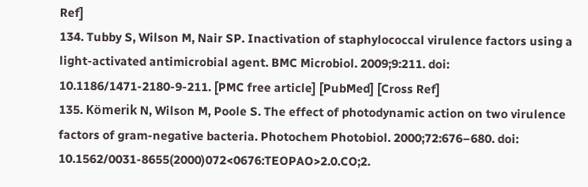Ref]
134. Tubby S, Wilson M, Nair SP. Inactivation of staphylococcal virulence factors using a light-activated antimicrobial agent. BMC Microbiol. 2009;9:211. doi: 10.1186/1471-2180-9-211. [PMC free article] [PubMed] [Cross Ref]
135. Kömerik N, Wilson M, Poole S. The effect of photodynamic action on two virulence factors of gram-negative bacteria. Photochem Photobiol. 2000;72:676–680. doi: 10.1562/0031-8655(2000)072<0676:TEOPAO>2.0.CO;2.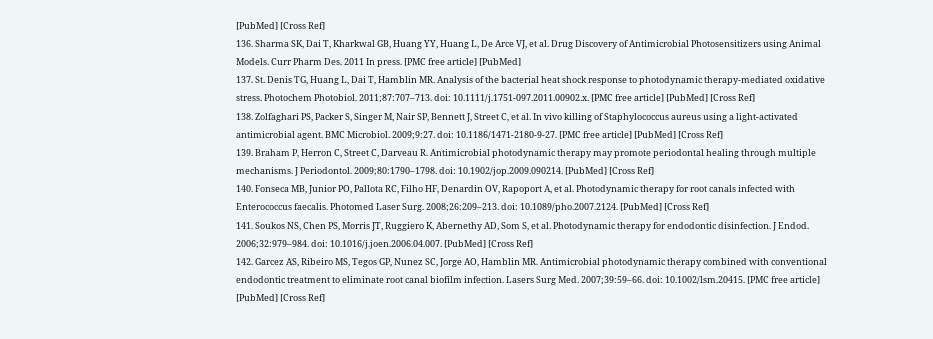[PubMed] [Cross Ref]
136. Sharma SK, Dai T, Kharkwal GB, Huang YY, Huang L, De Arce VJ, et al. Drug Discovery of Antimicrobial Photosensitizers using Animal Models. Curr Pharm Des. 2011 In press. [PMC free article] [PubMed]
137. St. Denis TG, Huang L, Dai T, Hamblin MR. Analysis of the bacterial heat shock response to photodynamic therapy-mediated oxidative stress. Photochem Photobiol. 2011;87:707–713. doi: 10.1111/j.1751-097.2011.00902.x. [PMC free article] [PubMed] [Cross Ref]
138. Zolfaghari PS, Packer S, Singer M, Nair SP, Bennett J, Street C, et al. In vivo killing of Staphylococcus aureus using a light-activated antimicrobial agent. BMC Microbiol. 2009;9:27. doi: 10.1186/1471-2180-9-27. [PMC free article] [PubMed] [Cross Ref]
139. Braham P, Herron C, Street C, Darveau R. Antimicrobial photodynamic therapy may promote periodontal healing through multiple mechanisms. J Periodontol. 2009;80:1790–1798. doi: 10.1902/jop.2009.090214. [PubMed] [Cross Ref]
140. Fonseca MB, Junior PO, Pallota RC, Filho HF, Denardin OV, Rapoport A, et al. Photodynamic therapy for root canals infected with Enterococcus faecalis. Photomed Laser Surg. 2008;26:209–213. doi: 10.1089/pho.2007.2124. [PubMed] [Cross Ref]
141. Soukos NS, Chen PS, Morris JT, Ruggiero K, Abernethy AD, Som S, et al. Photodynamic therapy for endodontic disinfection. J Endod. 2006;32:979–984. doi: 10.1016/j.joen.2006.04.007. [PubMed] [Cross Ref]
142. Garcez AS, Ribeiro MS, Tegos GP, Nunez SC, Jorge AO, Hamblin MR. Antimicrobial photodynamic therapy combined with conventional endodontic treatment to eliminate root canal biofilm infection. Lasers Surg Med. 2007;39:59–66. doi: 10.1002/lsm.20415. [PMC free article] [PubMed] [Cross Ref]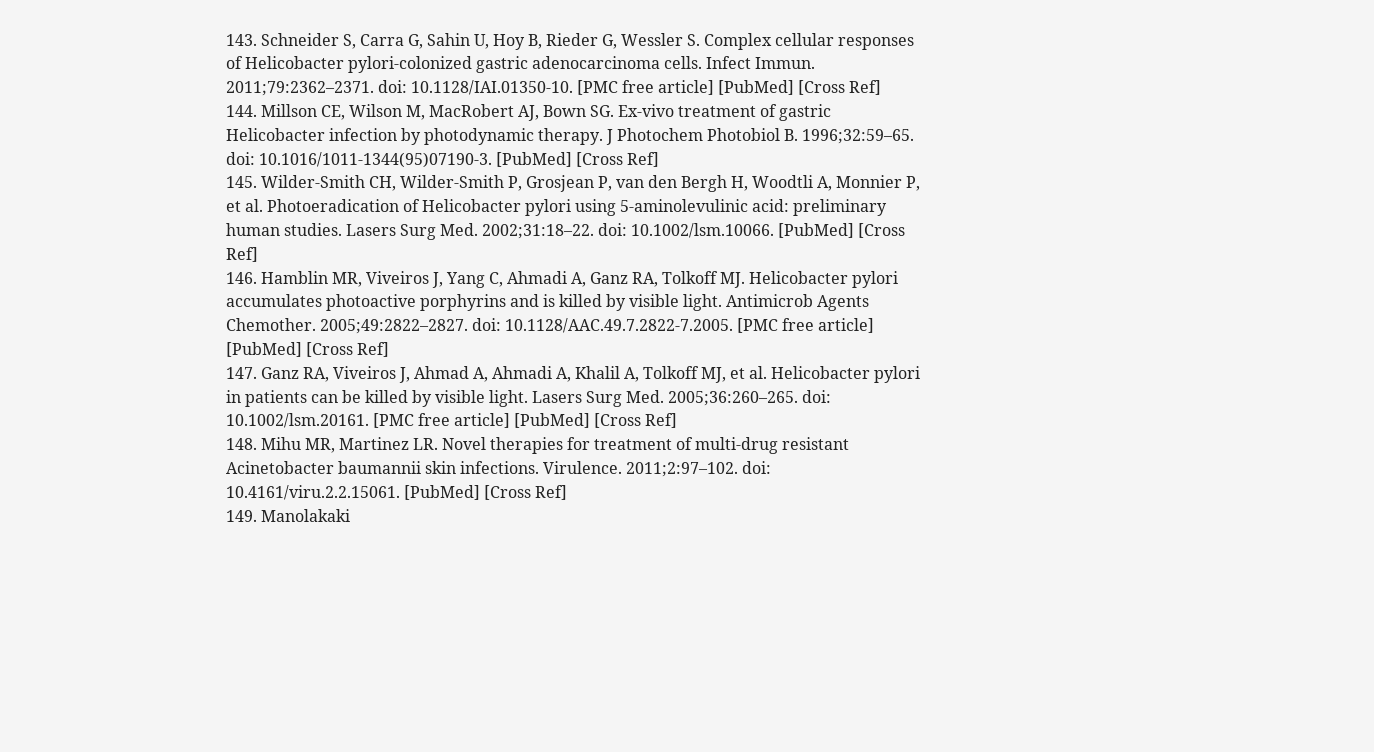143. Schneider S, Carra G, Sahin U, Hoy B, Rieder G, Wessler S. Complex cellular responses of Helicobacter pylori-colonized gastric adenocarcinoma cells. Infect Immun. 2011;79:2362–2371. doi: 10.1128/IAI.01350-10. [PMC free article] [PubMed] [Cross Ref]
144. Millson CE, Wilson M, MacRobert AJ, Bown SG. Ex-vivo treatment of gastric Helicobacter infection by photodynamic therapy. J Photochem Photobiol B. 1996;32:59–65. doi: 10.1016/1011-1344(95)07190-3. [PubMed] [Cross Ref]
145. Wilder-Smith CH, Wilder-Smith P, Grosjean P, van den Bergh H, Woodtli A, Monnier P, et al. Photoeradication of Helicobacter pylori using 5-aminolevulinic acid: preliminary human studies. Lasers Surg Med. 2002;31:18–22. doi: 10.1002/lsm.10066. [PubMed] [Cross Ref]
146. Hamblin MR, Viveiros J, Yang C, Ahmadi A, Ganz RA, Tolkoff MJ. Helicobacter pylori accumulates photoactive porphyrins and is killed by visible light. Antimicrob Agents Chemother. 2005;49:2822–2827. doi: 10.1128/AAC.49.7.2822-7.2005. [PMC free article] [PubMed] [Cross Ref]
147. Ganz RA, Viveiros J, Ahmad A, Ahmadi A, Khalil A, Tolkoff MJ, et al. Helicobacter pylori in patients can be killed by visible light. Lasers Surg Med. 2005;36:260–265. doi: 10.1002/lsm.20161. [PMC free article] [PubMed] [Cross Ref]
148. Mihu MR, Martinez LR. Novel therapies for treatment of multi-drug resistant Acinetobacter baumannii skin infections. Virulence. 2011;2:97–102. doi: 10.4161/viru.2.2.15061. [PubMed] [Cross Ref]
149. Manolakaki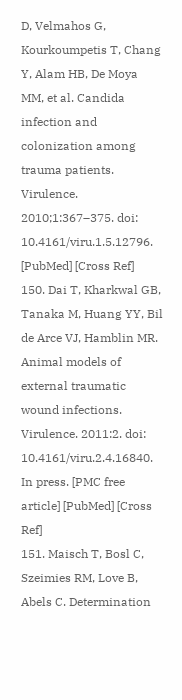D, Velmahos G, Kourkoumpetis T, Chang Y, Alam HB, De Moya MM, et al. Candida infection and colonization among trauma patients. Virulence. 2010;1:367–375. doi: 10.4161/viru.1.5.12796. [PubMed] [Cross Ref]
150. Dai T, Kharkwal GB, Tanaka M, Huang YY, Bil de Arce VJ, Hamblin MR. Animal models of external traumatic wound infections. Virulence. 2011:2. doi: 10.4161/viru.2.4.16840. In press. [PMC free article] [PubMed] [Cross Ref]
151. Maisch T, Bosl C, Szeimies RM, Love B, Abels C. Determination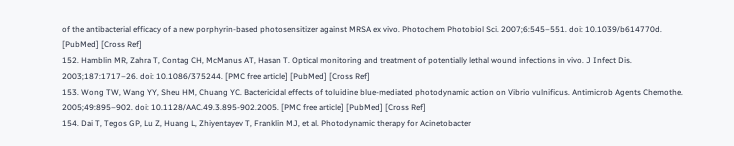of the antibacterial efficacy of a new porphyrin-based photosensitizer against MRSA ex vivo. Photochem Photobiol Sci. 2007;6:545–551. doi: 10.1039/b614770d. [PubMed] [Cross Ref]
152. Hamblin MR, Zahra T, Contag CH, McManus AT, Hasan T. Optical monitoring and treatment of potentially lethal wound infections in vivo. J Infect Dis. 2003;187:1717–26. doi: 10.1086/375244. [PMC free article] [PubMed] [Cross Ref]
153. Wong TW, Wang YY, Sheu HM, Chuang YC. Bactericidal effects of toluidine blue-mediated photodynamic action on Vibrio vulnificus. Antimicrob Agents Chemothe. 2005;49:895–902. doi: 10.1128/AAC.49.3.895-902.2005. [PMC free article] [PubMed] [Cross Ref]
154. Dai T, Tegos GP, Lu Z, Huang L, Zhiyentayev T, Franklin MJ, et al. Photodynamic therapy for Acinetobacter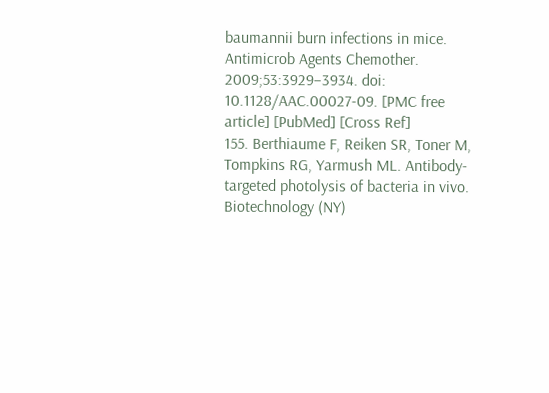baumannii burn infections in mice. Antimicrob Agents Chemother. 2009;53:3929–3934. doi: 10.1128/AAC.00027-09. [PMC free article] [PubMed] [Cross Ref]
155. Berthiaume F, Reiken SR, Toner M, Tompkins RG, Yarmush ML. Antibody-targeted photolysis of bacteria in vivo. Biotechnology (NY)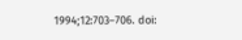1994;12:703–706. doi: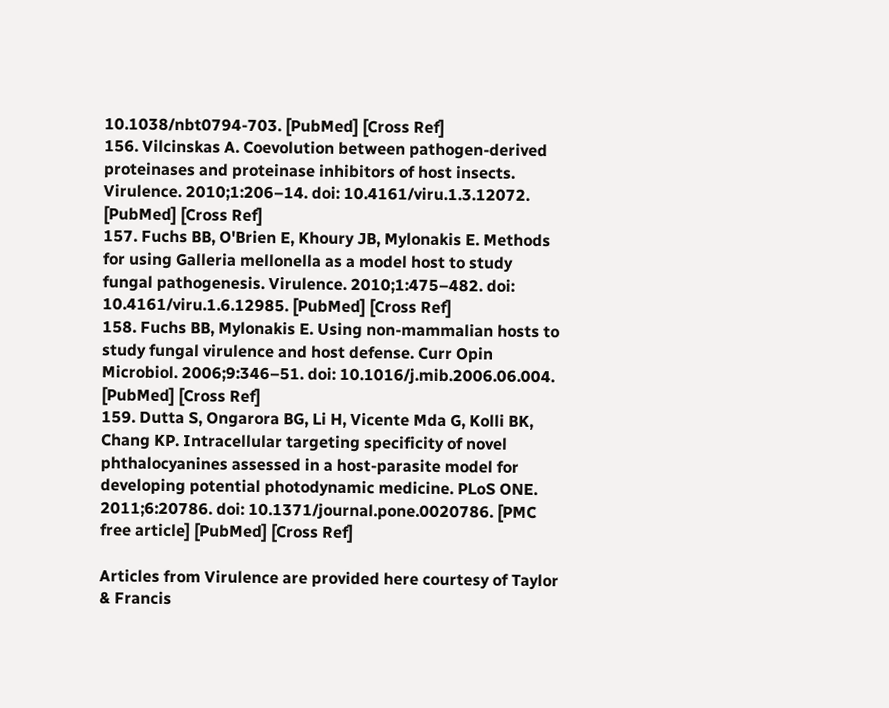10.1038/nbt0794-703. [PubMed] [Cross Ref]
156. Vilcinskas A. Coevolution between pathogen-derived proteinases and proteinase inhibitors of host insects. Virulence. 2010;1:206–14. doi: 10.4161/viru.1.3.12072. [PubMed] [Cross Ref]
157. Fuchs BB, O'Brien E, Khoury JB, Mylonakis E. Methods for using Galleria mellonella as a model host to study fungal pathogenesis. Virulence. 2010;1:475–482. doi: 10.4161/viru.1.6.12985. [PubMed] [Cross Ref]
158. Fuchs BB, Mylonakis E. Using non-mammalian hosts to study fungal virulence and host defense. Curr Opin Microbiol. 2006;9:346–51. doi: 10.1016/j.mib.2006.06.004. [PubMed] [Cross Ref]
159. Dutta S, Ongarora BG, Li H, Vicente Mda G, Kolli BK, Chang KP. Intracellular targeting specificity of novel phthalocyanines assessed in a host-parasite model for developing potential photodynamic medicine. PLoS ONE. 2011;6:20786. doi: 10.1371/journal.pone.0020786. [PMC free article] [PubMed] [Cross Ref]

Articles from Virulence are provided here courtesy of Taylor & Francis